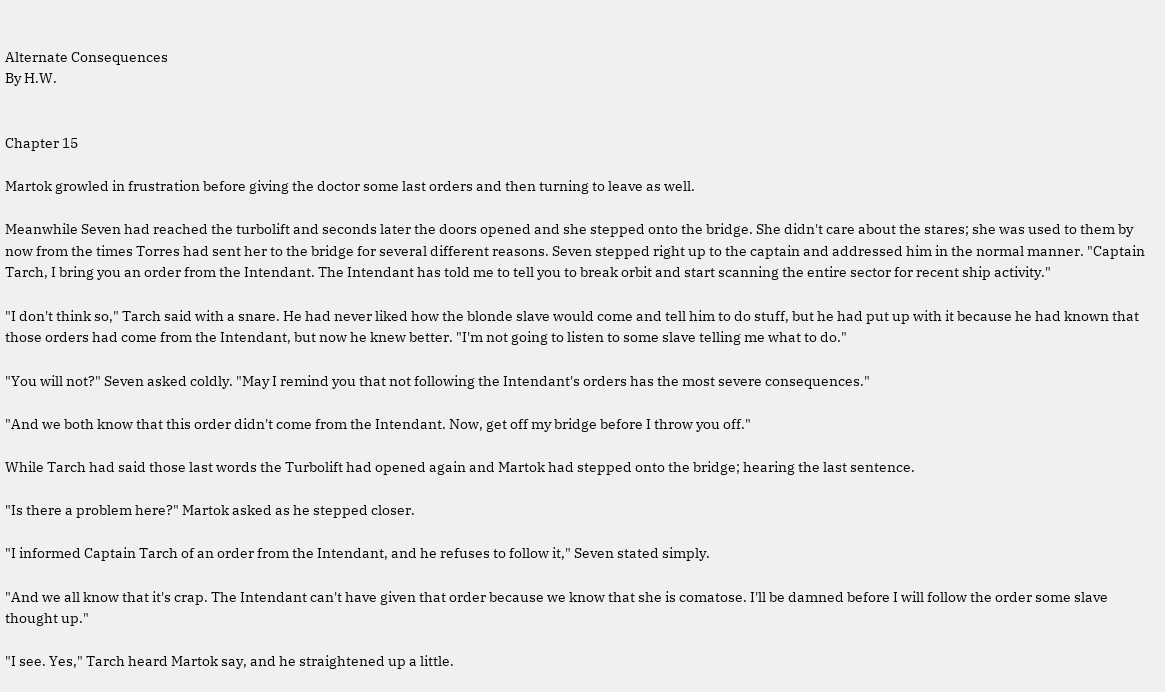Alternate Consequences
By H.W.


Chapter 15

Martok growled in frustration before giving the doctor some last orders and then turning to leave as well.

Meanwhile Seven had reached the turbolift and seconds later the doors opened and she stepped onto the bridge. She didn't care about the stares; she was used to them by now from the times Torres had sent her to the bridge for several different reasons. Seven stepped right up to the captain and addressed him in the normal manner. "Captain Tarch, I bring you an order from the Intendant. The Intendant has told me to tell you to break orbit and start scanning the entire sector for recent ship activity."

"I don't think so," Tarch said with a snare. He had never liked how the blonde slave would come and tell him to do stuff, but he had put up with it because he had known that those orders had come from the Intendant, but now he knew better. "I'm not going to listen to some slave telling me what to do."

"You will not?" Seven asked coldly. "May I remind you that not following the Intendant's orders has the most severe consequences."

"And we both know that this order didn't come from the Intendant. Now, get off my bridge before I throw you off."

While Tarch had said those last words the Turbolift had opened again and Martok had stepped onto the bridge; hearing the last sentence.

"Is there a problem here?" Martok asked as he stepped closer.

"I informed Captain Tarch of an order from the Intendant, and he refuses to follow it," Seven stated simply.

"And we all know that it's crap. The Intendant can't have given that order because we know that she is comatose. I'll be damned before I will follow the order some slave thought up."

"I see. Yes," Tarch heard Martok say, and he straightened up a little.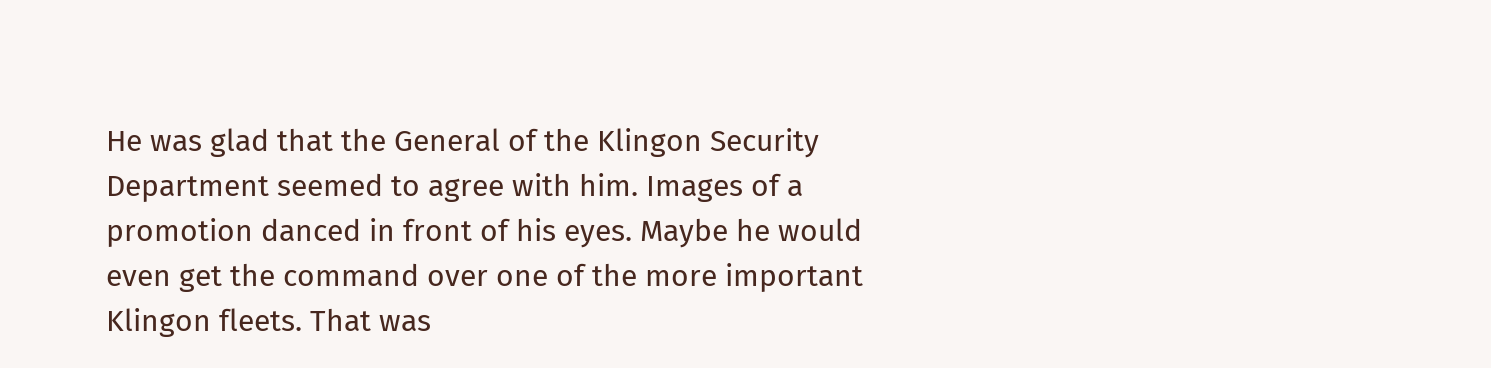He was glad that the General of the Klingon Security Department seemed to agree with him. Images of a promotion danced in front of his eyes. Maybe he would even get the command over one of the more important Klingon fleets. That was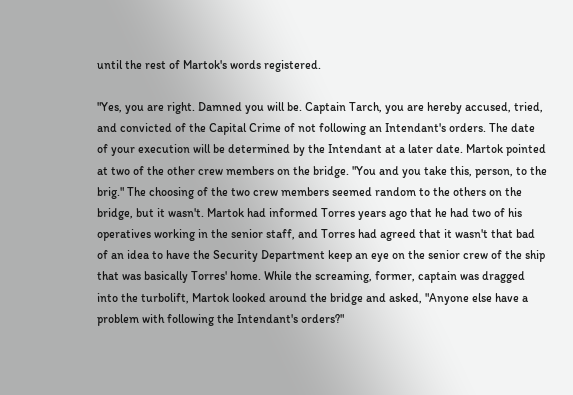until the rest of Martok's words registered.

"Yes, you are right. Damned you will be. Captain Tarch, you are hereby accused, tried, and convicted of the Capital Crime of not following an Intendant's orders. The date of your execution will be determined by the Intendant at a later date. Martok pointed at two of the other crew members on the bridge. "You and you take this, person, to the brig." The choosing of the two crew members seemed random to the others on the bridge, but it wasn't. Martok had informed Torres years ago that he had two of his operatives working in the senior staff, and Torres had agreed that it wasn't that bad of an idea to have the Security Department keep an eye on the senior crew of the ship that was basically Torres' home. While the screaming, former, captain was dragged into the turbolift, Martok looked around the bridge and asked, "Anyone else have a problem with following the Intendant's orders?"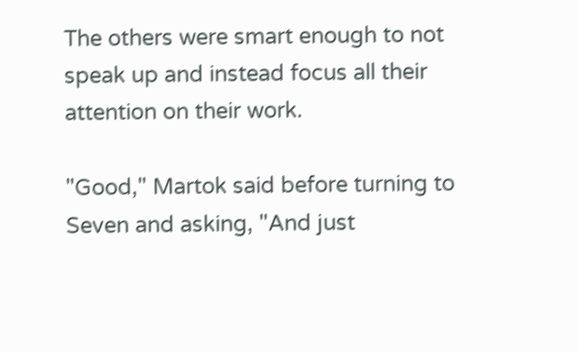The others were smart enough to not speak up and instead focus all their attention on their work.

"Good," Martok said before turning to Seven and asking, "And just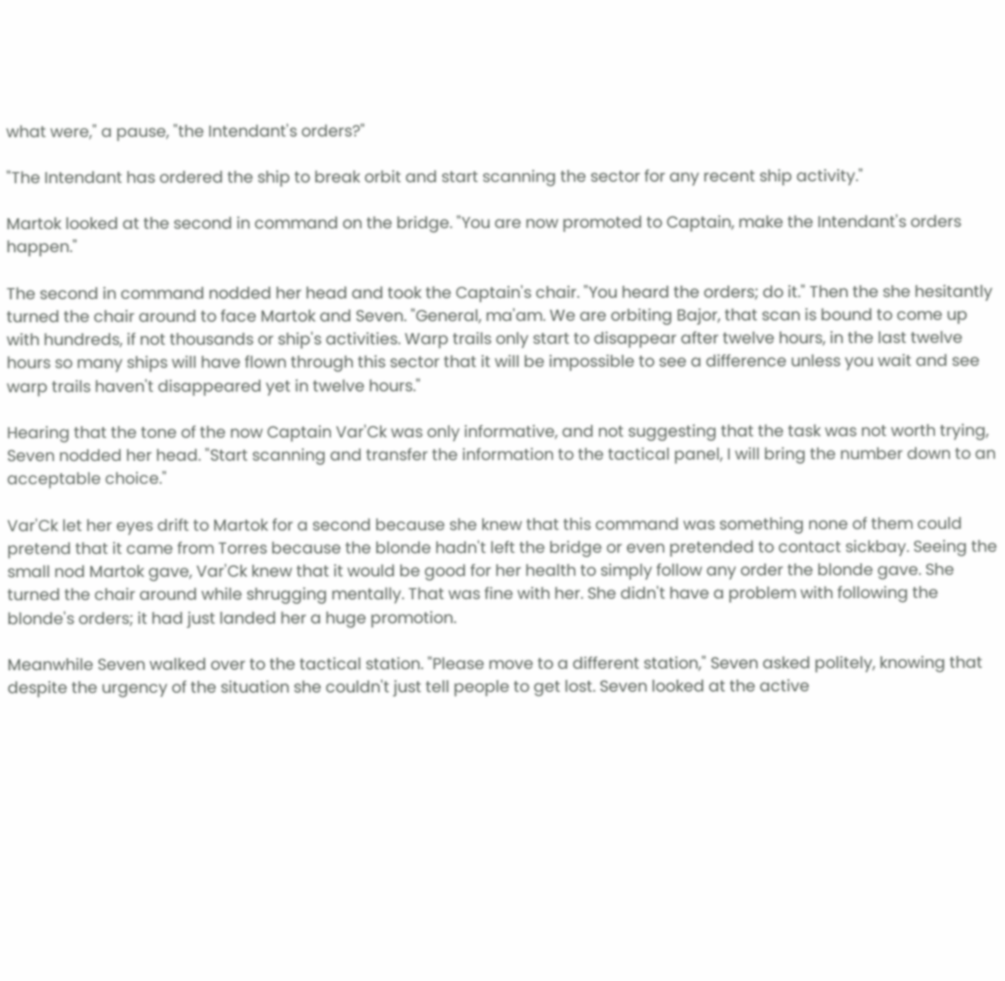what were," a pause, "the Intendant's orders?"

"The Intendant has ordered the ship to break orbit and start scanning the sector for any recent ship activity."

Martok looked at the second in command on the bridge. "You are now promoted to Captain, make the Intendant's orders happen."

The second in command nodded her head and took the Captain's chair. "You heard the orders; do it." Then the she hesitantly turned the chair around to face Martok and Seven. "General, ma'am. We are orbiting Bajor, that scan is bound to come up with hundreds, if not thousands or ship's activities. Warp trails only start to disappear after twelve hours, in the last twelve hours so many ships will have flown through this sector that it will be impossible to see a difference unless you wait and see warp trails haven't disappeared yet in twelve hours."

Hearing that the tone of the now Captain Var'Ck was only informative, and not suggesting that the task was not worth trying, Seven nodded her head. "Start scanning and transfer the information to the tactical panel, I will bring the number down to an acceptable choice."

Var'Ck let her eyes drift to Martok for a second because she knew that this command was something none of them could pretend that it came from Torres because the blonde hadn't left the bridge or even pretended to contact sickbay. Seeing the small nod Martok gave, Var'Ck knew that it would be good for her health to simply follow any order the blonde gave. She turned the chair around while shrugging mentally. That was fine with her. She didn't have a problem with following the blonde's orders; it had just landed her a huge promotion.

Meanwhile Seven walked over to the tactical station. "Please move to a different station," Seven asked politely, knowing that despite the urgency of the situation she couldn't just tell people to get lost. Seven looked at the active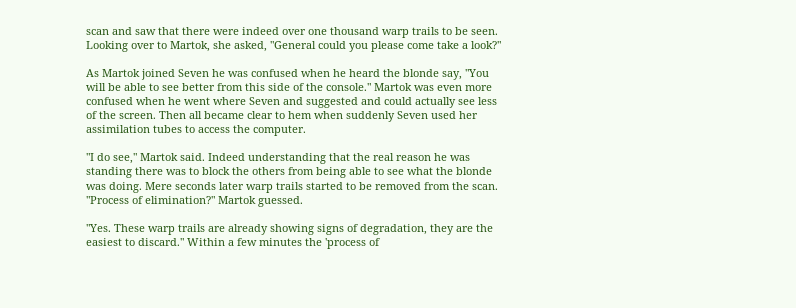scan and saw that there were indeed over one thousand warp trails to be seen. Looking over to Martok, she asked, "General could you please come take a look?"

As Martok joined Seven he was confused when he heard the blonde say, "You will be able to see better from this side of the console." Martok was even more confused when he went where Seven and suggested and could actually see less of the screen. Then all became clear to hem when suddenly Seven used her assimilation tubes to access the computer.

"I do see," Martok said. Indeed understanding that the real reason he was standing there was to block the others from being able to see what the blonde was doing. Mere seconds later warp trails started to be removed from the scan. "Process of elimination?" Martok guessed.

"Yes. These warp trails are already showing signs of degradation, they are the easiest to discard." Within a few minutes the 'process of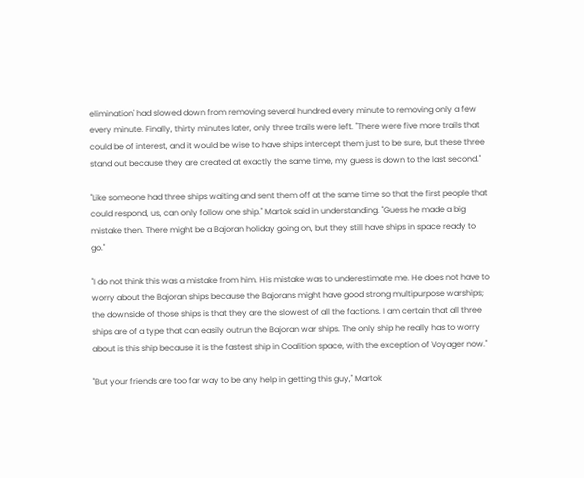elimination' had slowed down from removing several hundred every minute to removing only a few every minute. Finally, thirty minutes later, only three trails were left. "There were five more trails that could be of interest, and it would be wise to have ships intercept them just to be sure, but these three stand out because they are created at exactly the same time, my guess is down to the last second."

"Like someone had three ships waiting and sent them off at the same time so that the first people that could respond, us, can only follow one ship." Martok said in understanding. "Guess he made a big mistake then. There might be a Bajoran holiday going on, but they still have ships in space ready to go."

"I do not think this was a mistake from him. His mistake was to underestimate me. He does not have to worry about the Bajoran ships because the Bajorans might have good strong multipurpose warships; the downside of those ships is that they are the slowest of all the factions. I am certain that all three ships are of a type that can easily outrun the Bajoran war ships. The only ship he really has to worry about is this ship because it is the fastest ship in Coalition space, with the exception of Voyager now."

"But your friends are too far way to be any help in getting this guy," Martok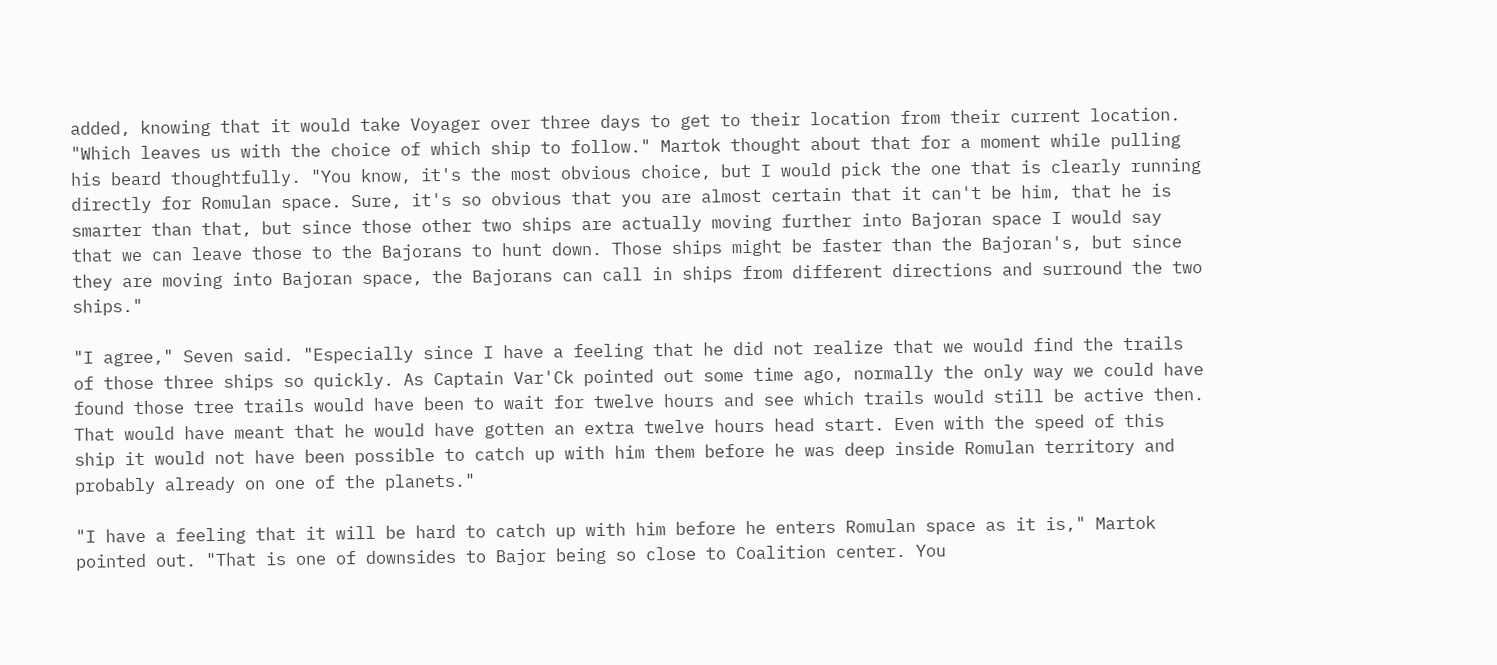added, knowing that it would take Voyager over three days to get to their location from their current location. "Which leaves us with the choice of which ship to follow." Martok thought about that for a moment while pulling his beard thoughtfully. "You know, it's the most obvious choice, but I would pick the one that is clearly running directly for Romulan space. Sure, it's so obvious that you are almost certain that it can't be him, that he is smarter than that, but since those other two ships are actually moving further into Bajoran space I would say that we can leave those to the Bajorans to hunt down. Those ships might be faster than the Bajoran's, but since they are moving into Bajoran space, the Bajorans can call in ships from different directions and surround the two ships."

"I agree," Seven said. "Especially since I have a feeling that he did not realize that we would find the trails of those three ships so quickly. As Captain Var'Ck pointed out some time ago, normally the only way we could have found those tree trails would have been to wait for twelve hours and see which trails would still be active then. That would have meant that he would have gotten an extra twelve hours head start. Even with the speed of this ship it would not have been possible to catch up with him them before he was deep inside Romulan territory and probably already on one of the planets."

"I have a feeling that it will be hard to catch up with him before he enters Romulan space as it is," Martok pointed out. "That is one of downsides to Bajor being so close to Coalition center. You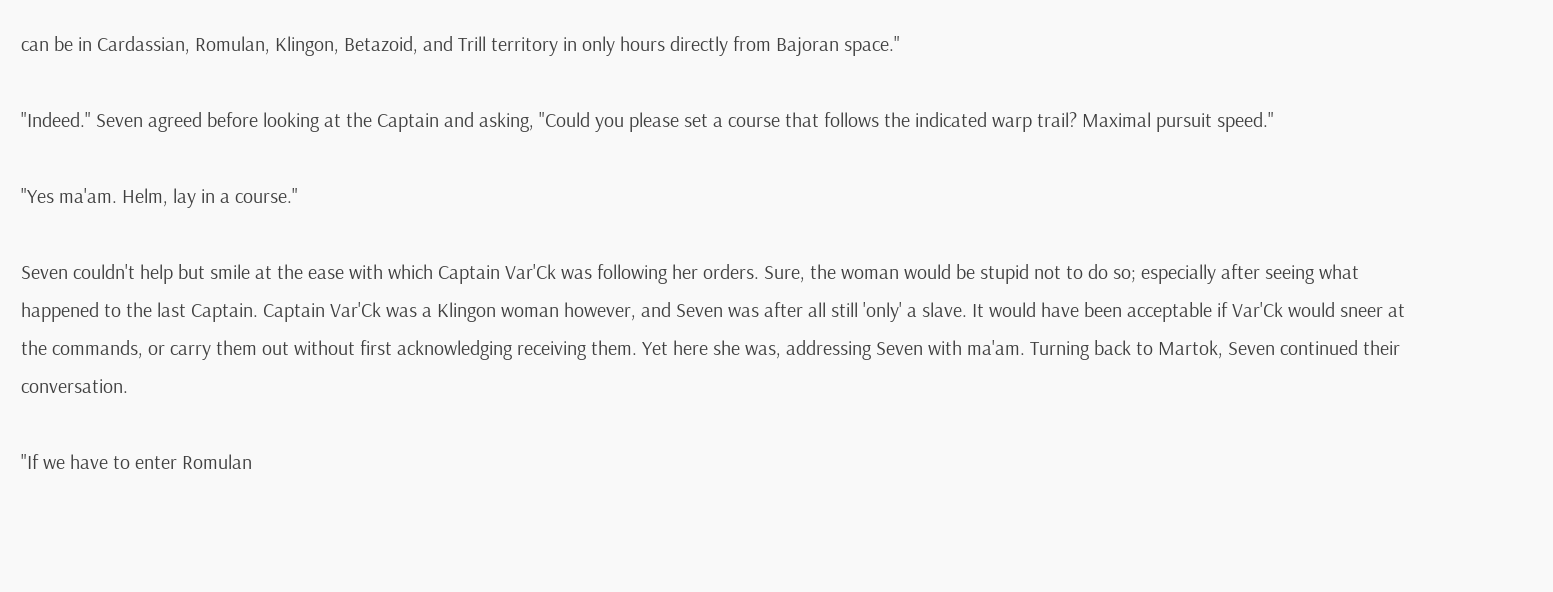can be in Cardassian, Romulan, Klingon, Betazoid, and Trill territory in only hours directly from Bajoran space."

"Indeed." Seven agreed before looking at the Captain and asking, "Could you please set a course that follows the indicated warp trail? Maximal pursuit speed."

"Yes ma'am. Helm, lay in a course."

Seven couldn't help but smile at the ease with which Captain Var'Ck was following her orders. Sure, the woman would be stupid not to do so; especially after seeing what happened to the last Captain. Captain Var'Ck was a Klingon woman however, and Seven was after all still 'only' a slave. It would have been acceptable if Var'Ck would sneer at the commands, or carry them out without first acknowledging receiving them. Yet here she was, addressing Seven with ma'am. Turning back to Martok, Seven continued their conversation.

"If we have to enter Romulan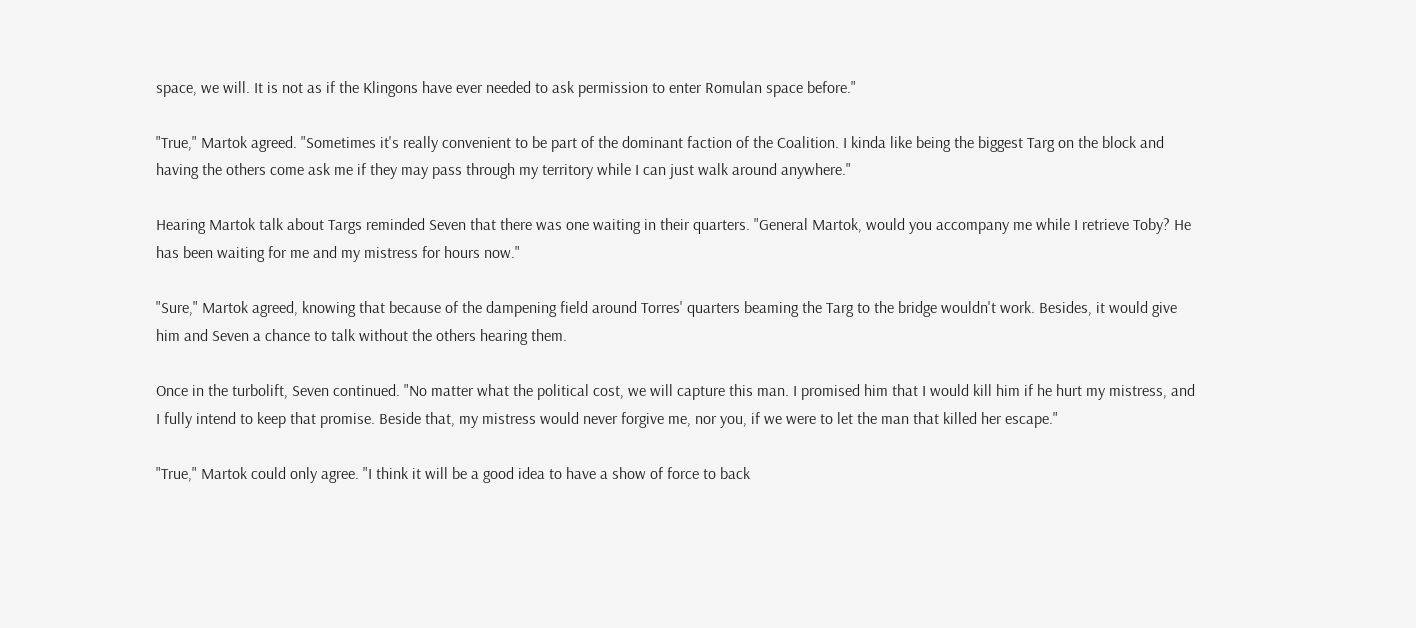space, we will. It is not as if the Klingons have ever needed to ask permission to enter Romulan space before."

"True," Martok agreed. "Sometimes it's really convenient to be part of the dominant faction of the Coalition. I kinda like being the biggest Targ on the block and having the others come ask me if they may pass through my territory while I can just walk around anywhere."

Hearing Martok talk about Targs reminded Seven that there was one waiting in their quarters. "General Martok, would you accompany me while I retrieve Toby? He has been waiting for me and my mistress for hours now."

"Sure," Martok agreed, knowing that because of the dampening field around Torres' quarters beaming the Targ to the bridge wouldn't work. Besides, it would give him and Seven a chance to talk without the others hearing them.

Once in the turbolift, Seven continued. "No matter what the political cost, we will capture this man. I promised him that I would kill him if he hurt my mistress, and I fully intend to keep that promise. Beside that, my mistress would never forgive me, nor you, if we were to let the man that killed her escape."

"True," Martok could only agree. "I think it will be a good idea to have a show of force to back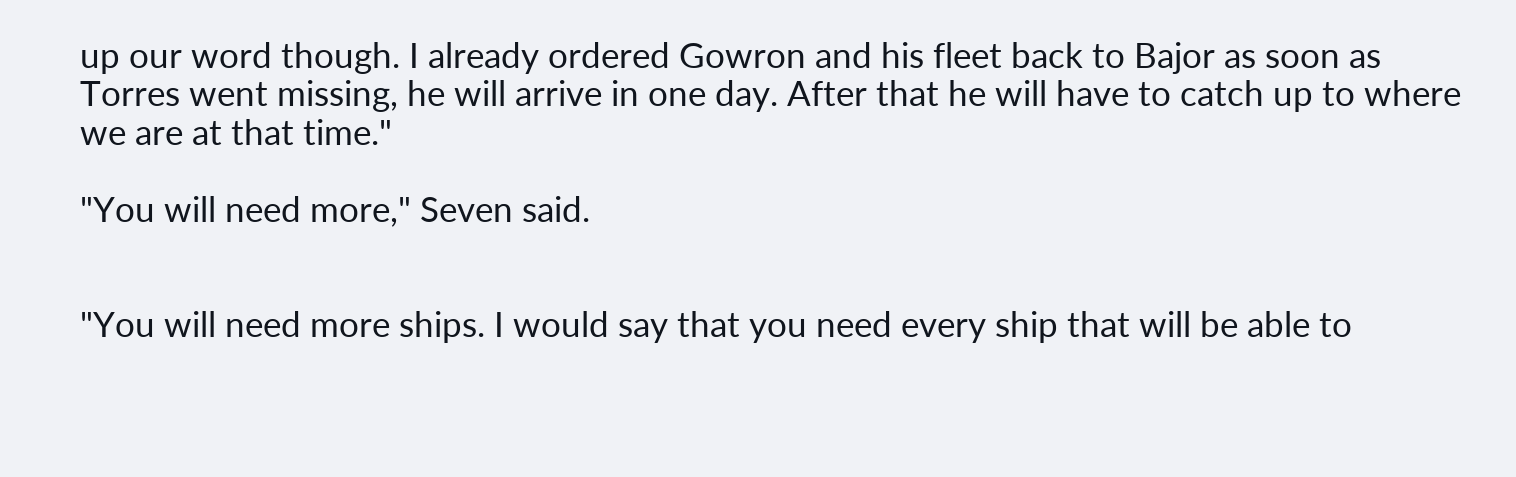up our word though. I already ordered Gowron and his fleet back to Bajor as soon as Torres went missing, he will arrive in one day. After that he will have to catch up to where we are at that time."

"You will need more," Seven said.


"You will need more ships. I would say that you need every ship that will be able to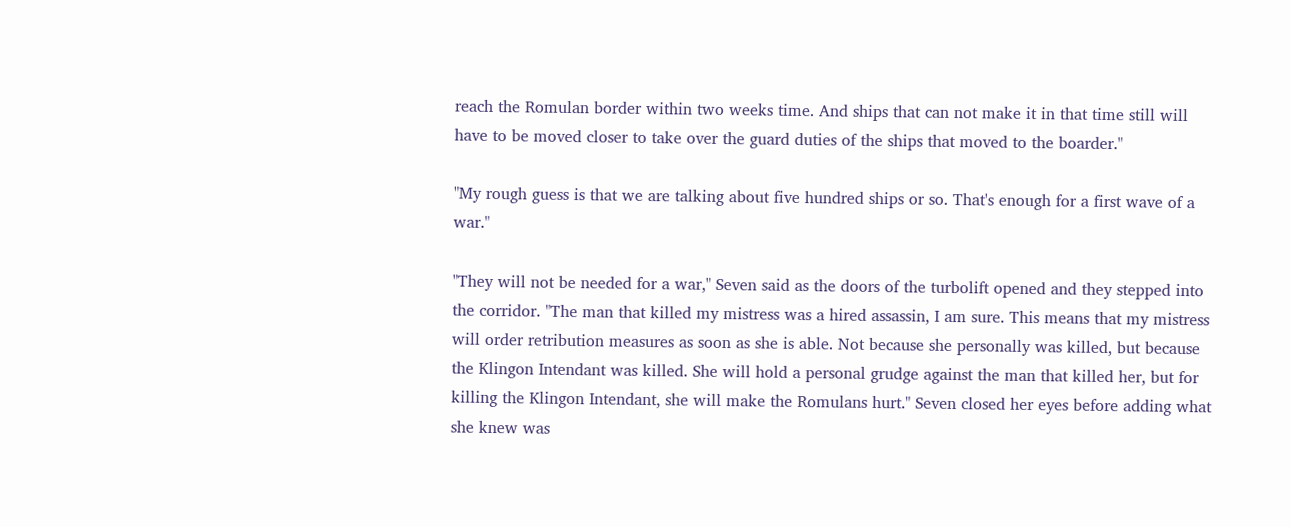reach the Romulan border within two weeks time. And ships that can not make it in that time still will have to be moved closer to take over the guard duties of the ships that moved to the boarder."

"My rough guess is that we are talking about five hundred ships or so. That's enough for a first wave of a war."

"They will not be needed for a war," Seven said as the doors of the turbolift opened and they stepped into the corridor. "The man that killed my mistress was a hired assassin, I am sure. This means that my mistress will order retribution measures as soon as she is able. Not because she personally was killed, but because the Klingon Intendant was killed. She will hold a personal grudge against the man that killed her, but for killing the Klingon Intendant, she will make the Romulans hurt." Seven closed her eyes before adding what she knew was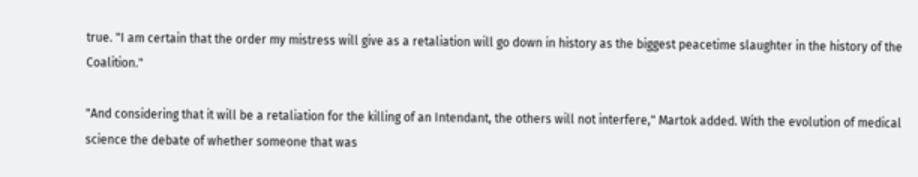true. "I am certain that the order my mistress will give as a retaliation will go down in history as the biggest peacetime slaughter in the history of the Coalition."

"And considering that it will be a retaliation for the killing of an Intendant, the others will not interfere," Martok added. With the evolution of medical science the debate of whether someone that was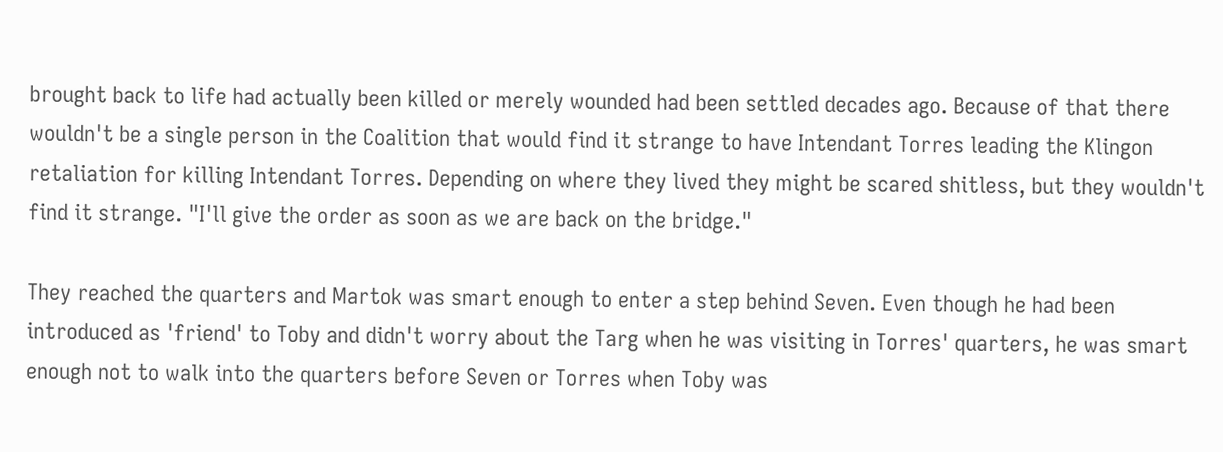brought back to life had actually been killed or merely wounded had been settled decades ago. Because of that there wouldn't be a single person in the Coalition that would find it strange to have Intendant Torres leading the Klingon retaliation for killing Intendant Torres. Depending on where they lived they might be scared shitless, but they wouldn't find it strange. "I'll give the order as soon as we are back on the bridge."

They reached the quarters and Martok was smart enough to enter a step behind Seven. Even though he had been introduced as 'friend' to Toby and didn't worry about the Targ when he was visiting in Torres' quarters, he was smart enough not to walk into the quarters before Seven or Torres when Toby was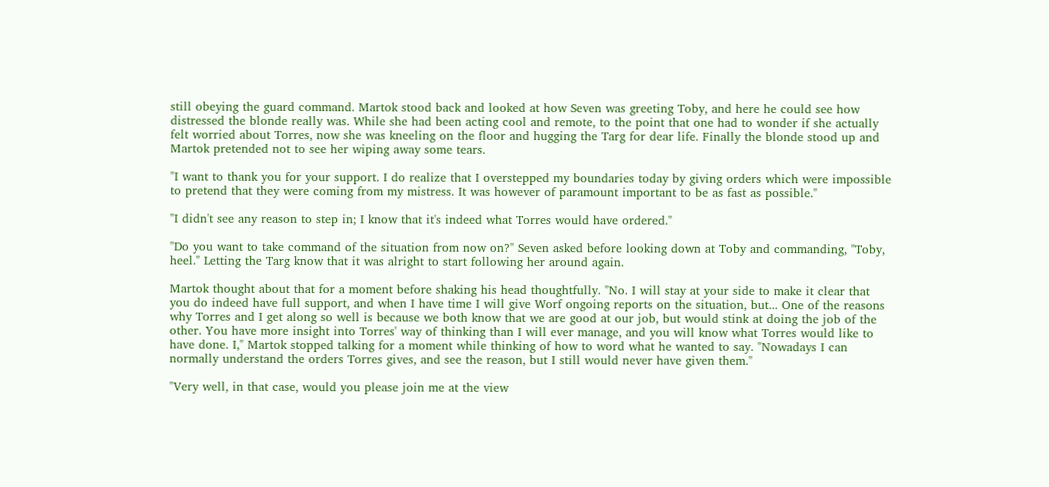still obeying the guard command. Martok stood back and looked at how Seven was greeting Toby, and here he could see how distressed the blonde really was. While she had been acting cool and remote, to the point that one had to wonder if she actually felt worried about Torres, now she was kneeling on the floor and hugging the Targ for dear life. Finally the blonde stood up and Martok pretended not to see her wiping away some tears.

"I want to thank you for your support. I do realize that I overstepped my boundaries today by giving orders which were impossible to pretend that they were coming from my mistress. It was however of paramount important to be as fast as possible."

"I didn't see any reason to step in; I know that it's indeed what Torres would have ordered."

"Do you want to take command of the situation from now on?" Seven asked before looking down at Toby and commanding, "Toby, heel." Letting the Targ know that it was alright to start following her around again.

Martok thought about that for a moment before shaking his head thoughtfully. "No. I will stay at your side to make it clear that you do indeed have full support, and when I have time I will give Worf ongoing reports on the situation, but... One of the reasons why Torres and I get along so well is because we both know that we are good at our job, but would stink at doing the job of the other. You have more insight into Torres' way of thinking than I will ever manage, and you will know what Torres would like to have done. I," Martok stopped talking for a moment while thinking of how to word what he wanted to say. "Nowadays I can normally understand the orders Torres gives, and see the reason, but I still would never have given them."

"Very well, in that case, would you please join me at the view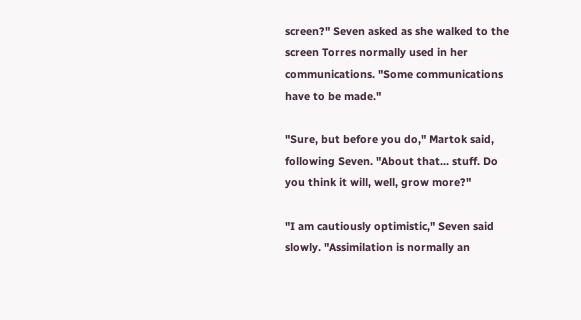screen?" Seven asked as she walked to the screen Torres normally used in her communications. "Some communications have to be made."

"Sure, but before you do," Martok said, following Seven. "About that... stuff. Do you think it will, well, grow more?"

"I am cautiously optimistic," Seven said slowly. "Assimilation is normally an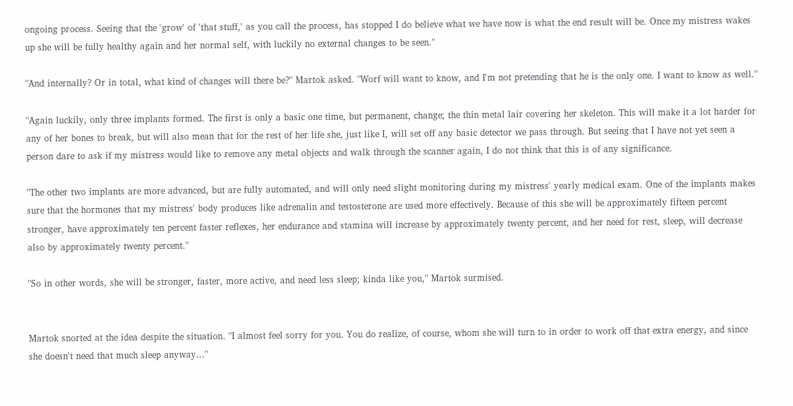ongoing process. Seeing that the 'grow' of 'that stuff,' as you call the process, has stopped I do believe what we have now is what the end result will be. Once my mistress wakes up she will be fully healthy again and her normal self, with luckily no external changes to be seen."

"And internally? Or in total, what kind of changes will there be?" Martok asked. "Worf will want to know, and I'm not pretending that he is the only one. I want to know as well."

"Again luckily, only three implants formed. The first is only a basic one time, but permanent, change; the thin metal lair covering her skeleton. This will make it a lot harder for any of her bones to break, but will also mean that for the rest of her life she, just like I, will set off any basic detector we pass through. But seeing that I have not yet seen a person dare to ask if my mistress would like to remove any metal objects and walk through the scanner again, I do not think that this is of any significance.

"The other two implants are more advanced, but are fully automated, and will only need slight monitoring during my mistress' yearly medical exam. One of the implants makes sure that the hormones that my mistress' body produces like adrenalin and testosterone are used more effectively. Because of this she will be approximately fifteen percent stronger, have approximately ten percent faster reflexes, her endurance and stamina will increase by approximately twenty percent, and her need for rest, sleep, will decrease also by approximately twenty percent."

"So in other words, she will be stronger, faster, more active, and need less sleep; kinda like you," Martok surmised.


Martok snorted at the idea despite the situation. "I almost feel sorry for you. You do realize, of course, whom she will turn to in order to work off that extra energy, and since she doesn't need that much sleep anyway..."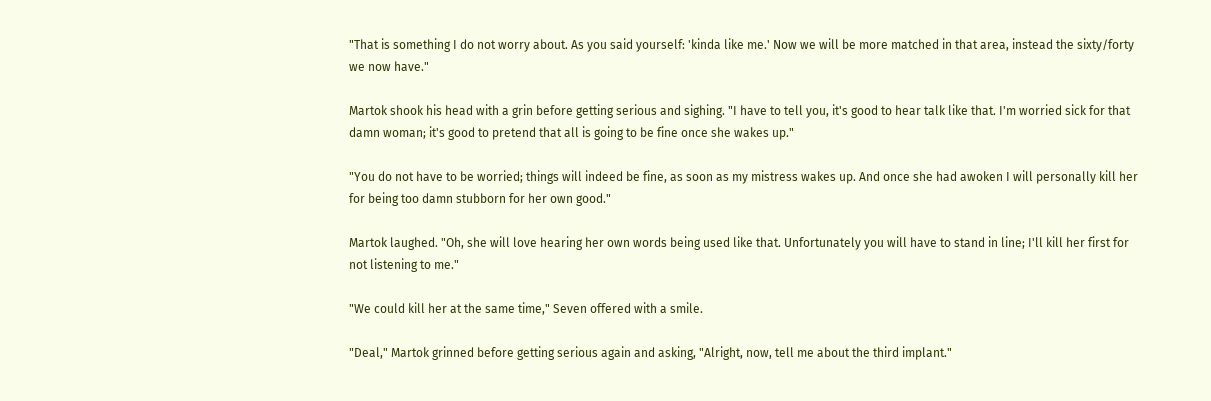"That is something I do not worry about. As you said yourself: 'kinda like me.' Now we will be more matched in that area, instead the sixty/forty we now have."

Martok shook his head with a grin before getting serious and sighing. "I have to tell you, it's good to hear talk like that. I'm worried sick for that damn woman; it's good to pretend that all is going to be fine once she wakes up."

"You do not have to be worried; things will indeed be fine, as soon as my mistress wakes up. And once she had awoken I will personally kill her for being too damn stubborn for her own good."

Martok laughed. "Oh, she will love hearing her own words being used like that. Unfortunately you will have to stand in line; I'll kill her first for not listening to me."

"We could kill her at the same time," Seven offered with a smile.

"Deal," Martok grinned before getting serious again and asking, "Alright, now, tell me about the third implant."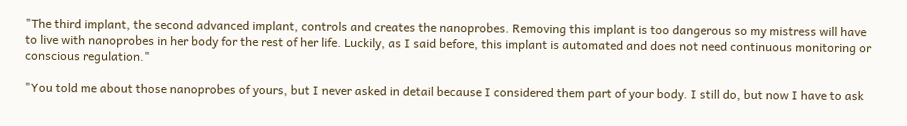"The third implant, the second advanced implant, controls and creates the nanoprobes. Removing this implant is too dangerous so my mistress will have to live with nanoprobes in her body for the rest of her life. Luckily, as I said before, this implant is automated and does not need continuous monitoring or conscious regulation."

"You told me about those nanoprobes of yours, but I never asked in detail because I considered them part of your body. I still do, but now I have to ask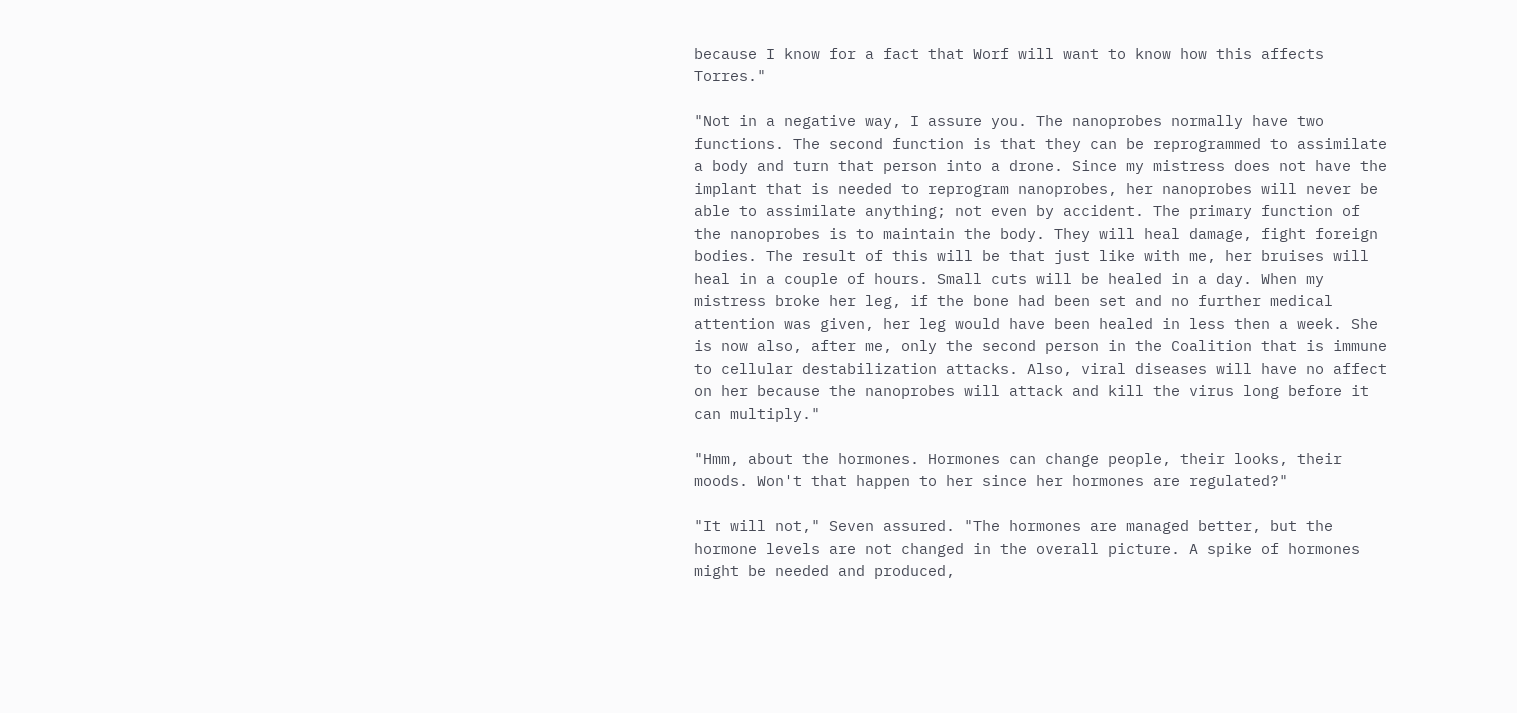because I know for a fact that Worf will want to know how this affects Torres."

"Not in a negative way, I assure you. The nanoprobes normally have two functions. The second function is that they can be reprogrammed to assimilate a body and turn that person into a drone. Since my mistress does not have the implant that is needed to reprogram nanoprobes, her nanoprobes will never be able to assimilate anything; not even by accident. The primary function of the nanoprobes is to maintain the body. They will heal damage, fight foreign bodies. The result of this will be that just like with me, her bruises will heal in a couple of hours. Small cuts will be healed in a day. When my mistress broke her leg, if the bone had been set and no further medical attention was given, her leg would have been healed in less then a week. She is now also, after me, only the second person in the Coalition that is immune to cellular destabilization attacks. Also, viral diseases will have no affect on her because the nanoprobes will attack and kill the virus long before it can multiply."

"Hmm, about the hormones. Hormones can change people, their looks, their moods. Won't that happen to her since her hormones are regulated?"

"It will not," Seven assured. "The hormones are managed better, but the hormone levels are not changed in the overall picture. A spike of hormones might be needed and produced,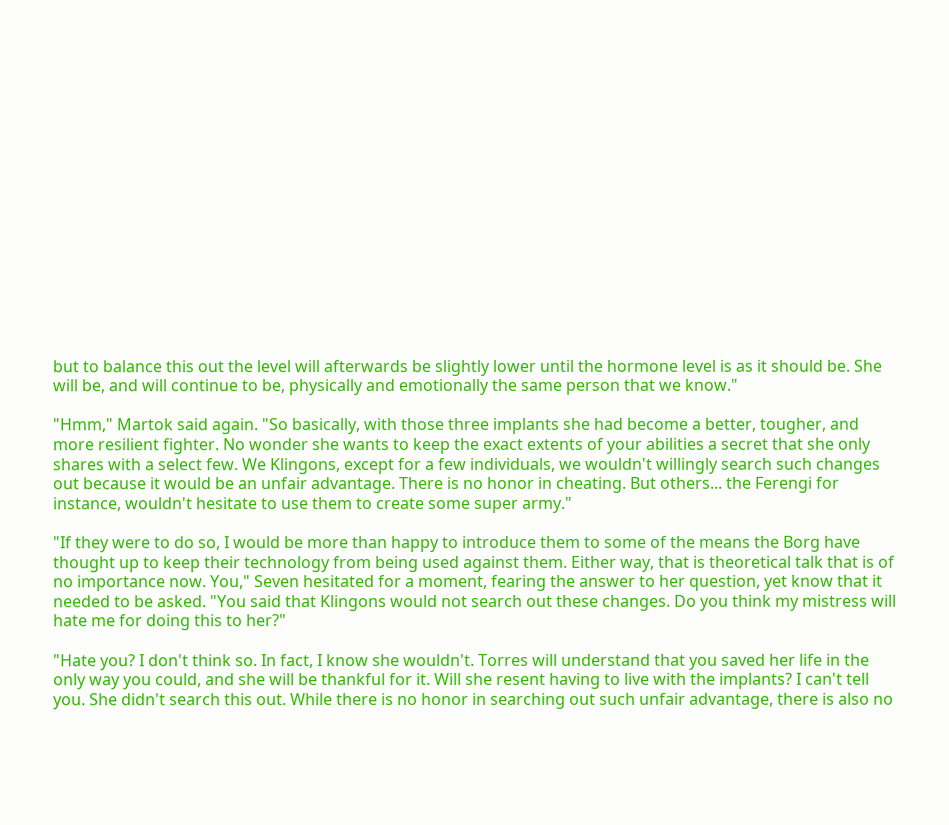but to balance this out the level will afterwards be slightly lower until the hormone level is as it should be. She will be, and will continue to be, physically and emotionally the same person that we know."

"Hmm," Martok said again. "So basically, with those three implants she had become a better, tougher, and more resilient fighter. No wonder she wants to keep the exact extents of your abilities a secret that she only shares with a select few. We Klingons, except for a few individuals, we wouldn't willingly search such changes out because it would be an unfair advantage. There is no honor in cheating. But others... the Ferengi for instance, wouldn't hesitate to use them to create some super army."

"If they were to do so, I would be more than happy to introduce them to some of the means the Borg have thought up to keep their technology from being used against them. Either way, that is theoretical talk that is of no importance now. You," Seven hesitated for a moment, fearing the answer to her question, yet know that it needed to be asked. "You said that Klingons would not search out these changes. Do you think my mistress will hate me for doing this to her?"

"Hate you? I don't think so. In fact, I know she wouldn't. Torres will understand that you saved her life in the only way you could, and she will be thankful for it. Will she resent having to live with the implants? I can't tell you. She didn't search this out. While there is no honor in searching out such unfair advantage, there is also no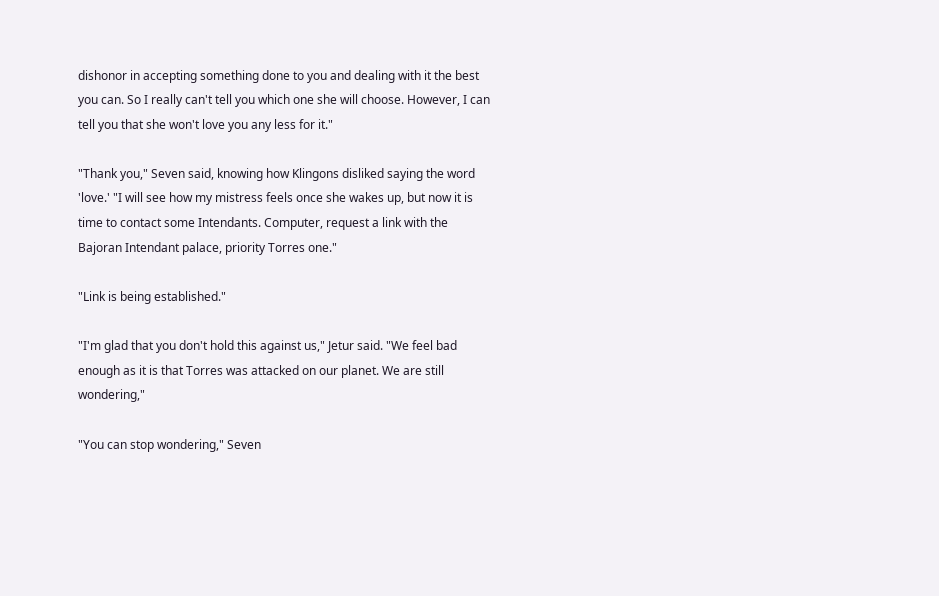dishonor in accepting something done to you and dealing with it the best you can. So I really can't tell you which one she will choose. However, I can tell you that she won't love you any less for it."

"Thank you," Seven said, knowing how Klingons disliked saying the word 'love.' "I will see how my mistress feels once she wakes up, but now it is time to contact some Intendants. Computer, request a link with the Bajoran Intendant palace, priority Torres one."

"Link is being established."

"I'm glad that you don't hold this against us," Jetur said. "We feel bad enough as it is that Torres was attacked on our planet. We are still wondering,"

"You can stop wondering," Seven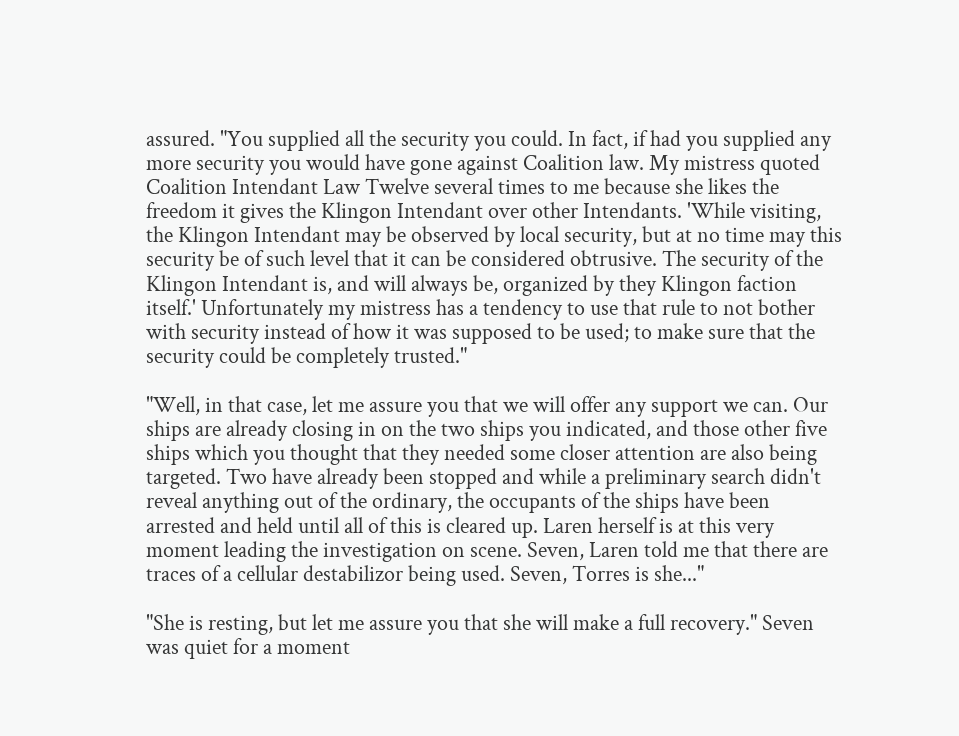assured. "You supplied all the security you could. In fact, if had you supplied any more security you would have gone against Coalition law. My mistress quoted Coalition Intendant Law Twelve several times to me because she likes the freedom it gives the Klingon Intendant over other Intendants. 'While visiting, the Klingon Intendant may be observed by local security, but at no time may this security be of such level that it can be considered obtrusive. The security of the Klingon Intendant is, and will always be, organized by they Klingon faction itself.' Unfortunately my mistress has a tendency to use that rule to not bother with security instead of how it was supposed to be used; to make sure that the security could be completely trusted."

"Well, in that case, let me assure you that we will offer any support we can. Our ships are already closing in on the two ships you indicated, and those other five ships which you thought that they needed some closer attention are also being targeted. Two have already been stopped and while a preliminary search didn't reveal anything out of the ordinary, the occupants of the ships have been arrested and held until all of this is cleared up. Laren herself is at this very moment leading the investigation on scene. Seven, Laren told me that there are traces of a cellular destabilizor being used. Seven, Torres is she..."

"She is resting, but let me assure you that she will make a full recovery." Seven was quiet for a moment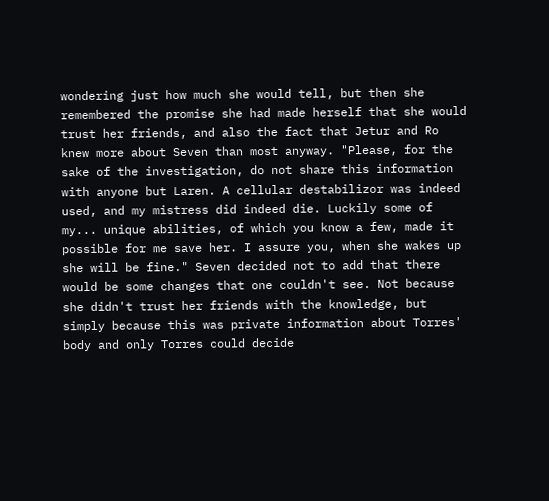wondering just how much she would tell, but then she remembered the promise she had made herself that she would trust her friends, and also the fact that Jetur and Ro knew more about Seven than most anyway. "Please, for the sake of the investigation, do not share this information with anyone but Laren. A cellular destabilizor was indeed used, and my mistress did indeed die. Luckily some of my... unique abilities, of which you know a few, made it possible for me save her. I assure you, when she wakes up she will be fine." Seven decided not to add that there would be some changes that one couldn't see. Not because she didn't trust her friends with the knowledge, but simply because this was private information about Torres' body and only Torres could decide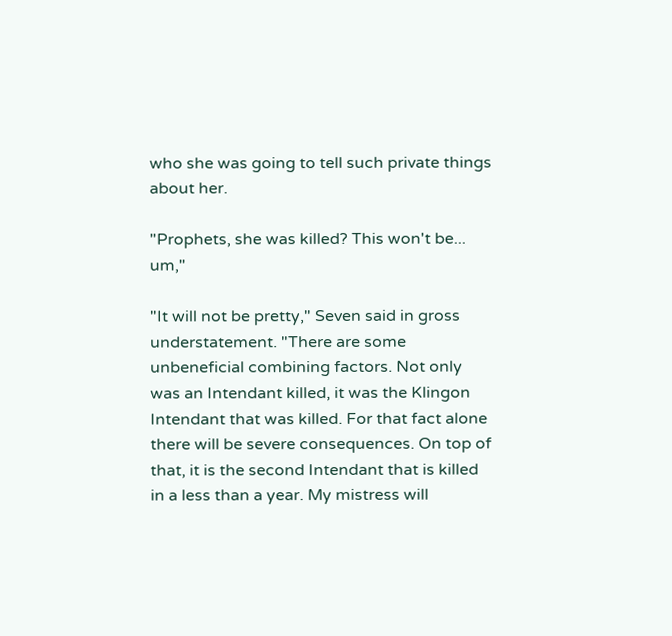who she was going to tell such private things about her.

"Prophets, she was killed? This won't be... um,"

"It will not be pretty," Seven said in gross understatement. "There are some unbeneficial combining factors. Not only was an Intendant killed, it was the Klingon Intendant that was killed. For that fact alone there will be severe consequences. On top of that, it is the second Intendant that is killed in a less than a year. My mistress will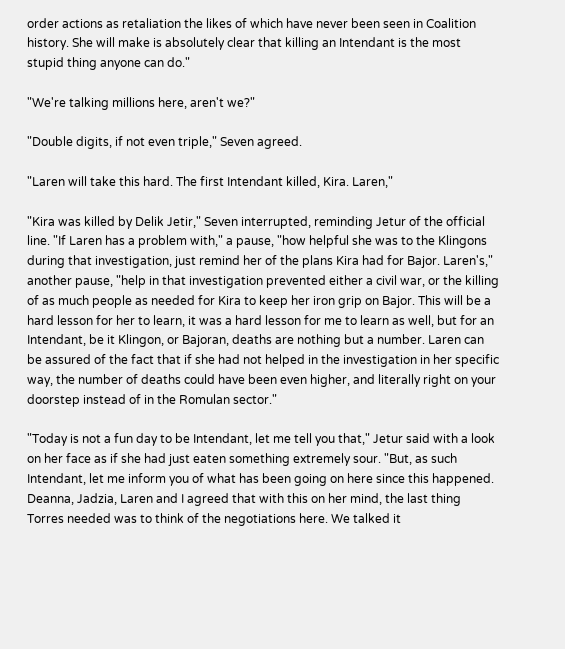order actions as retaliation the likes of which have never been seen in Coalition history. She will make is absolutely clear that killing an Intendant is the most stupid thing anyone can do."

"We're talking millions here, aren't we?"

"Double digits, if not even triple," Seven agreed.

"Laren will take this hard. The first Intendant killed, Kira. Laren,"

"Kira was killed by Delik Jetir," Seven interrupted, reminding Jetur of the official line. "If Laren has a problem with," a pause, "how helpful she was to the Klingons during that investigation, just remind her of the plans Kira had for Bajor. Laren's," another pause, "help in that investigation prevented either a civil war, or the killing of as much people as needed for Kira to keep her iron grip on Bajor. This will be a hard lesson for her to learn, it was a hard lesson for me to learn as well, but for an Intendant, be it Klingon, or Bajoran, deaths are nothing but a number. Laren can be assured of the fact that if she had not helped in the investigation in her specific way, the number of deaths could have been even higher, and literally right on your doorstep instead of in the Romulan sector."

"Today is not a fun day to be Intendant, let me tell you that," Jetur said with a look on her face as if she had just eaten something extremely sour. "But, as such Intendant, let me inform you of what has been going on here since this happened. Deanna, Jadzia, Laren and I agreed that with this on her mind, the last thing Torres needed was to think of the negotiations here. We talked it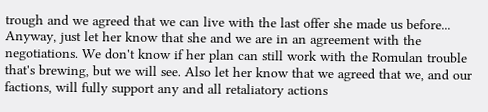trough and we agreed that we can live with the last offer she made us before... Anyway, just let her know that she and we are in an agreement with the negotiations. We don't know if her plan can still work with the Romulan trouble that's brewing, but we will see. Also let her know that we agreed that we, and our factions, will fully support any and all retaliatory actions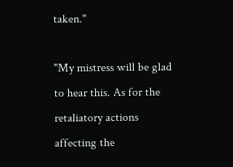taken."

"My mistress will be glad to hear this. As for the retaliatory actions affecting the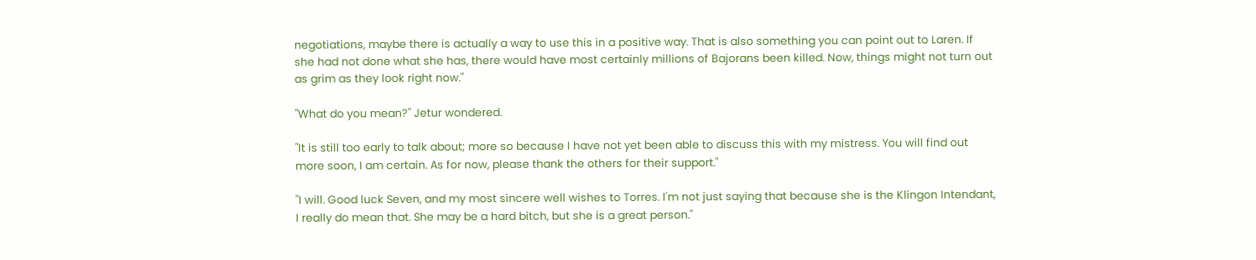negotiations, maybe there is actually a way to use this in a positive way. That is also something you can point out to Laren. If she had not done what she has, there would have most certainly millions of Bajorans been killed. Now, things might not turn out as grim as they look right now."

"What do you mean?" Jetur wondered.

"It is still too early to talk about; more so because I have not yet been able to discuss this with my mistress. You will find out more soon, I am certain. As for now, please thank the others for their support."

"I will. Good luck Seven, and my most sincere well wishes to Torres. I'm not just saying that because she is the Klingon Intendant, I really do mean that. She may be a hard bitch, but she is a great person."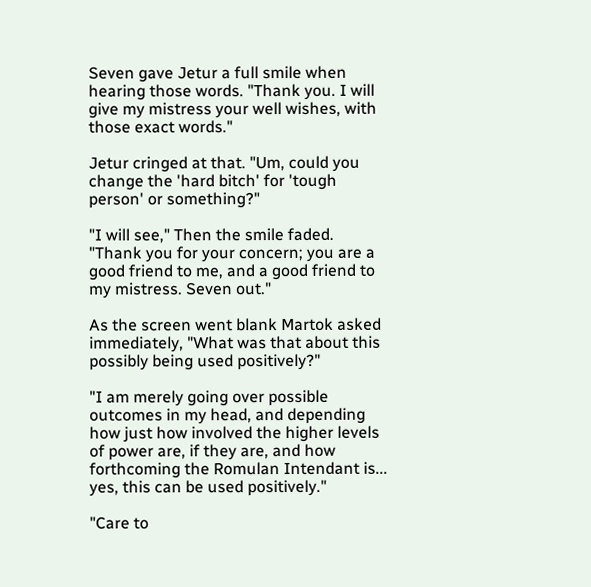Seven gave Jetur a full smile when hearing those words. "Thank you. I will give my mistress your well wishes, with those exact words."

Jetur cringed at that. "Um, could you change the 'hard bitch' for 'tough person' or something?"

"I will see," Then the smile faded. "Thank you for your concern; you are a good friend to me, and a good friend to my mistress. Seven out."

As the screen went blank Martok asked immediately, "What was that about this possibly being used positively?"

"I am merely going over possible outcomes in my head, and depending how just how involved the higher levels of power are, if they are, and how forthcoming the Romulan Intendant is... yes, this can be used positively."

"Care to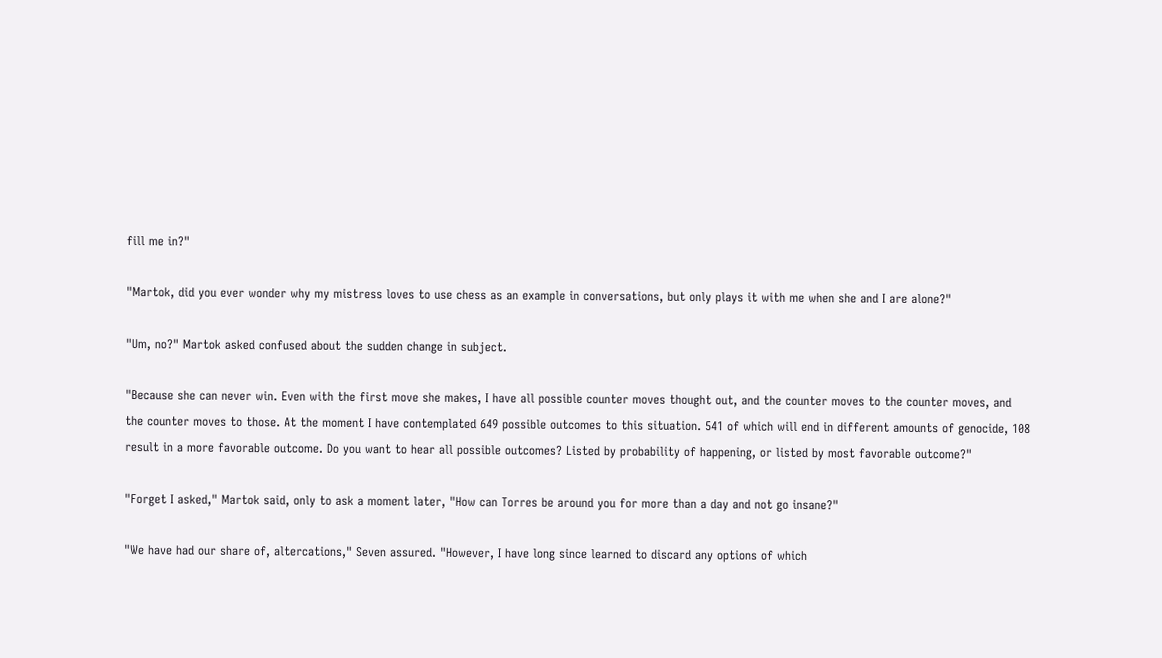fill me in?"

"Martok, did you ever wonder why my mistress loves to use chess as an example in conversations, but only plays it with me when she and I are alone?"

"Um, no?" Martok asked confused about the sudden change in subject.

"Because she can never win. Even with the first move she makes, I have all possible counter moves thought out, and the counter moves to the counter moves, and the counter moves to those. At the moment I have contemplated 649 possible outcomes to this situation. 541 of which will end in different amounts of genocide, 108 result in a more favorable outcome. Do you want to hear all possible outcomes? Listed by probability of happening, or listed by most favorable outcome?"

"Forget I asked," Martok said, only to ask a moment later, "How can Torres be around you for more than a day and not go insane?"

"We have had our share of, altercations," Seven assured. "However, I have long since learned to discard any options of which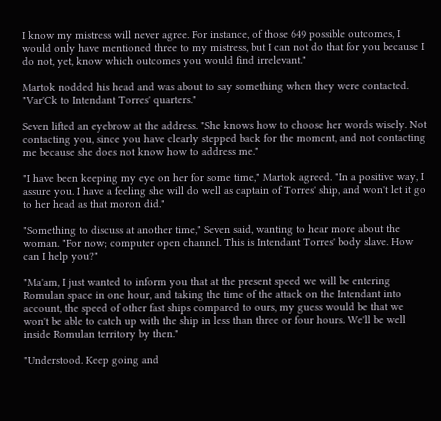I know my mistress will never agree. For instance, of those 649 possible outcomes, I would only have mentioned three to my mistress, but I can not do that for you because I do not, yet, know which outcomes you would find irrelevant."

Martok nodded his head and was about to say something when they were contacted. "Var'Ck to Intendant Torres' quarters."

Seven lifted an eyebrow at the address. "She knows how to choose her words wisely. Not contacting you, since you have clearly stepped back for the moment, and not contacting me because she does not know how to address me."

"I have been keeping my eye on her for some time," Martok agreed. "In a positive way, I assure you. I have a feeling she will do well as captain of Torres' ship, and won't let it go to her head as that moron did."

"Something to discuss at another time," Seven said, wanting to hear more about the woman. "For now; computer open channel. This is Intendant Torres' body slave. How can I help you?"

"Ma'am, I just wanted to inform you that at the present speed we will be entering Romulan space in one hour, and taking the time of the attack on the Intendant into account, the speed of other fast ships compared to ours, my guess would be that we won't be able to catch up with the ship in less than three or four hours. We'll be well inside Romulan territory by then."

"Understood. Keep going and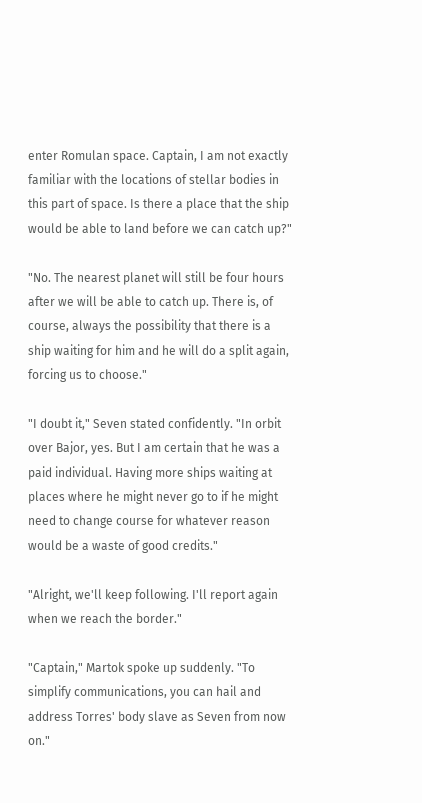enter Romulan space. Captain, I am not exactly familiar with the locations of stellar bodies in this part of space. Is there a place that the ship would be able to land before we can catch up?"

"No. The nearest planet will still be four hours after we will be able to catch up. There is, of course, always the possibility that there is a ship waiting for him and he will do a split again, forcing us to choose."

"I doubt it," Seven stated confidently. "In orbit over Bajor, yes. But I am certain that he was a paid individual. Having more ships waiting at places where he might never go to if he might need to change course for whatever reason would be a waste of good credits."

"Alright, we'll keep following. I'll report again when we reach the border."

"Captain," Martok spoke up suddenly. "To simplify communications, you can hail and address Torres' body slave as Seven from now on."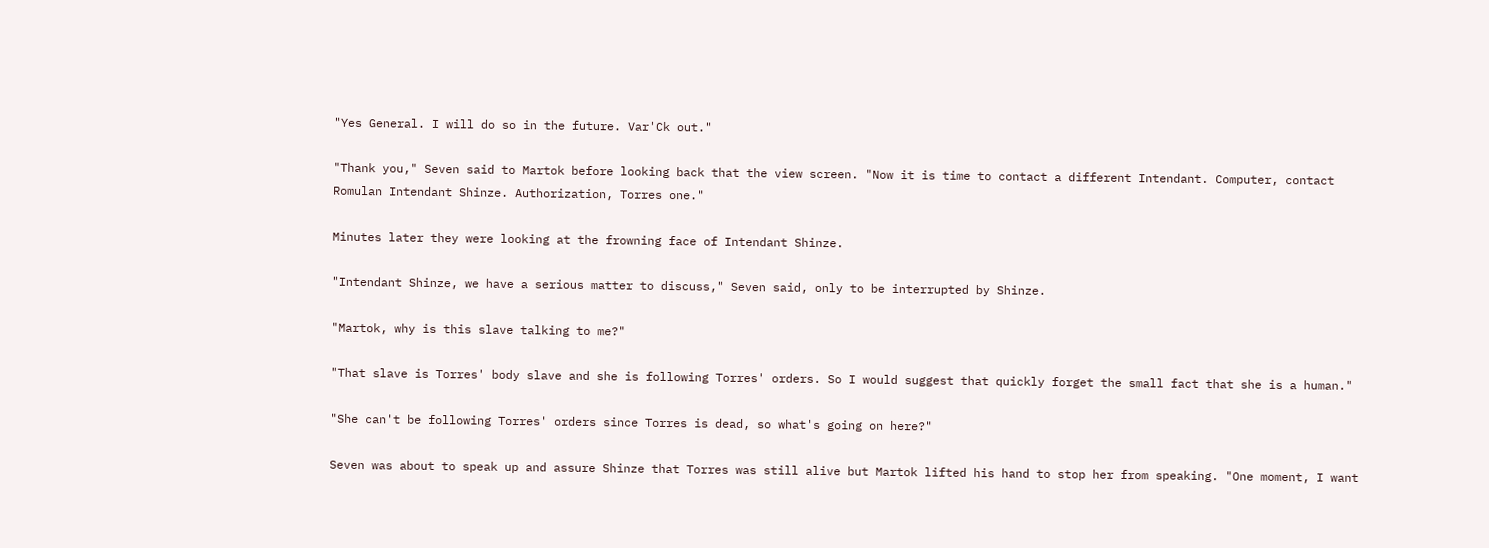"Yes General. I will do so in the future. Var'Ck out."

"Thank you," Seven said to Martok before looking back that the view screen. "Now it is time to contact a different Intendant. Computer, contact Romulan Intendant Shinze. Authorization, Torres one."

Minutes later they were looking at the frowning face of Intendant Shinze.

"Intendant Shinze, we have a serious matter to discuss," Seven said, only to be interrupted by Shinze.

"Martok, why is this slave talking to me?"

"That slave is Torres' body slave and she is following Torres' orders. So I would suggest that quickly forget the small fact that she is a human."

"She can't be following Torres' orders since Torres is dead, so what's going on here?"

Seven was about to speak up and assure Shinze that Torres was still alive but Martok lifted his hand to stop her from speaking. "One moment, I want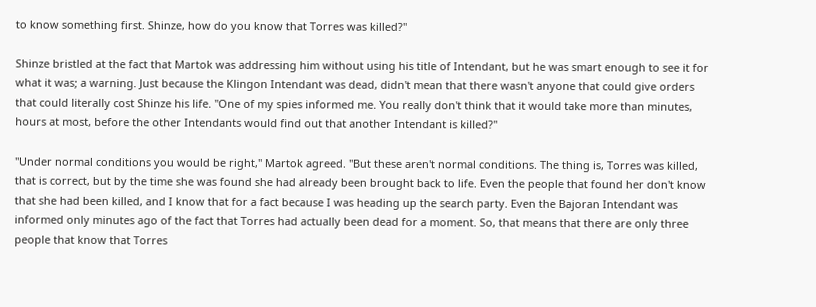to know something first. Shinze, how do you know that Torres was killed?"

Shinze bristled at the fact that Martok was addressing him without using his title of Intendant, but he was smart enough to see it for what it was; a warning. Just because the Klingon Intendant was dead, didn't mean that there wasn't anyone that could give orders that could literally cost Shinze his life. "One of my spies informed me. You really don't think that it would take more than minutes, hours at most, before the other Intendants would find out that another Intendant is killed?"

"Under normal conditions you would be right," Martok agreed. "But these aren't normal conditions. The thing is, Torres was killed, that is correct, but by the time she was found she had already been brought back to life. Even the people that found her don't know that she had been killed, and I know that for a fact because I was heading up the search party. Even the Bajoran Intendant was informed only minutes ago of the fact that Torres had actually been dead for a moment. So, that means that there are only three people that know that Torres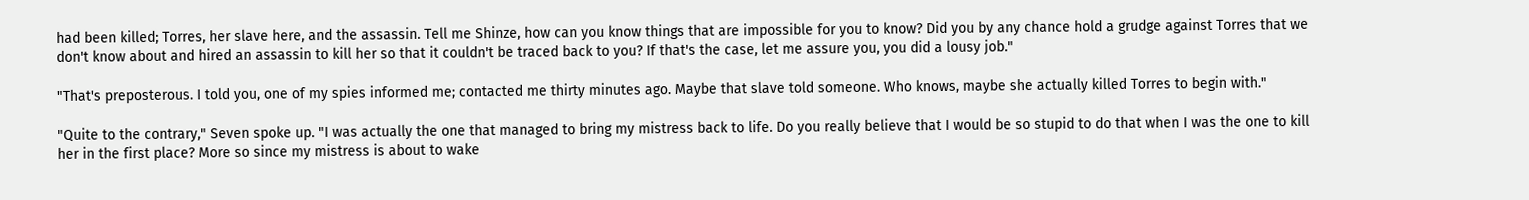had been killed; Torres, her slave here, and the assassin. Tell me Shinze, how can you know things that are impossible for you to know? Did you by any chance hold a grudge against Torres that we don't know about and hired an assassin to kill her so that it couldn't be traced back to you? If that's the case, let me assure you, you did a lousy job."

"That's preposterous. I told you, one of my spies informed me; contacted me thirty minutes ago. Maybe that slave told someone. Who knows, maybe she actually killed Torres to begin with."

"Quite to the contrary," Seven spoke up. "I was actually the one that managed to bring my mistress back to life. Do you really believe that I would be so stupid to do that when I was the one to kill her in the first place? More so since my mistress is about to wake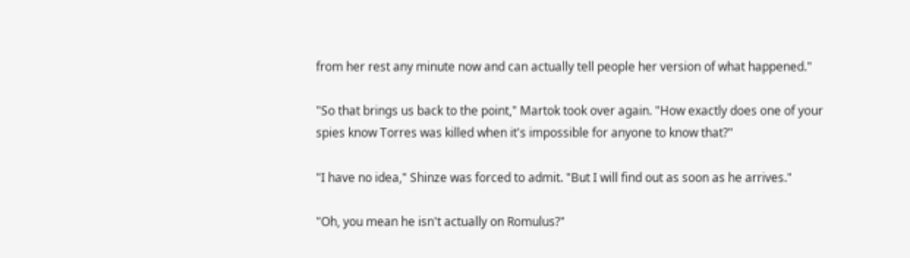from her rest any minute now and can actually tell people her version of what happened."

"So that brings us back to the point," Martok took over again. "How exactly does one of your spies know Torres was killed when it's impossible for anyone to know that?"

"I have no idea," Shinze was forced to admit. "But I will find out as soon as he arrives."

"Oh, you mean he isn't actually on Romulus?"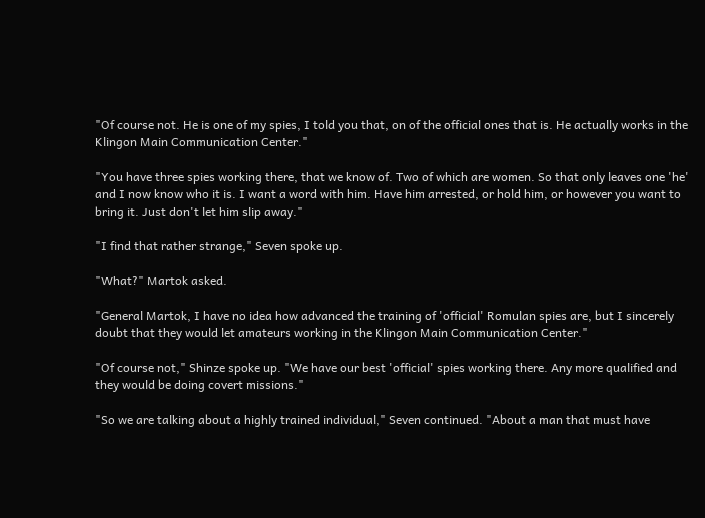"Of course not. He is one of my spies, I told you that, on of the official ones that is. He actually works in the Klingon Main Communication Center."

"You have three spies working there, that we know of. Two of which are women. So that only leaves one 'he' and I now know who it is. I want a word with him. Have him arrested, or hold him, or however you want to bring it. Just don't let him slip away."

"I find that rather strange," Seven spoke up.

"What?" Martok asked.

"General Martok, I have no idea how advanced the training of 'official' Romulan spies are, but I sincerely doubt that they would let amateurs working in the Klingon Main Communication Center."

"Of course not," Shinze spoke up. "We have our best 'official' spies working there. Any more qualified and they would be doing covert missions."

"So we are talking about a highly trained individual," Seven continued. "About a man that must have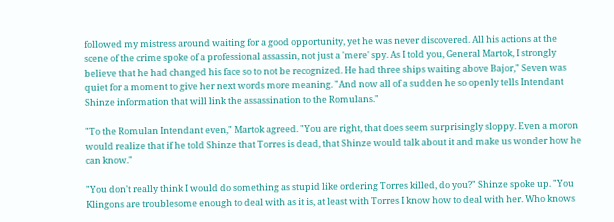followed my mistress around waiting for a good opportunity, yet he was never discovered. All his actions at the scene of the crime spoke of a professional assassin, not just a 'mere' spy. As I told you, General Martok, I strongly believe that he had changed his face so to not be recognized. He had three ships waiting above Bajor," Seven was quiet for a moment to give her next words more meaning. "And now all of a sudden he so openly tells Intendant Shinze information that will link the assassination to the Romulans."

"To the Romulan Intendant even," Martok agreed. "You are right, that does seem surprisingly sloppy. Even a moron would realize that if he told Shinze that Torres is dead, that Shinze would talk about it and make us wonder how he can know."

"You don't really think I would do something as stupid like ordering Torres killed, do you?" Shinze spoke up. "You Klingons are troublesome enough to deal with as it is, at least with Torres I know how to deal with her. Who knows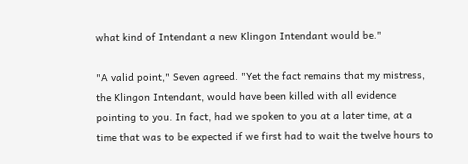what kind of Intendant a new Klingon Intendant would be."

"A valid point," Seven agreed. "Yet the fact remains that my mistress, the Klingon Intendant, would have been killed with all evidence pointing to you. In fact, had we spoken to you at a later time, at a time that was to be expected if we first had to wait the twelve hours to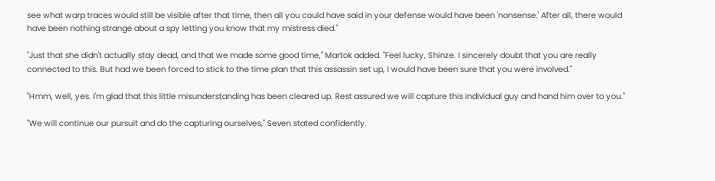see what warp traces would still be visible after that time, then all you could have said in your defense would have been 'nonsense.' After all, there would have been nothing strange about a spy letting you know that my mistress died."

"Just that she didn't actually stay dead, and that we made some good time," Martok added. "Feel lucky, Shinze. I sincerely doubt that you are really connected to this. But had we been forced to stick to the time plan that this assassin set up, I would have been sure that you were involved."

"Hmm, well, yes. I'm glad that this little misunderstanding has been cleared up. Rest assured we will capture this individual guy and hand him over to you."

"We will continue our pursuit and do the capturing ourselves," Seven stated confidently.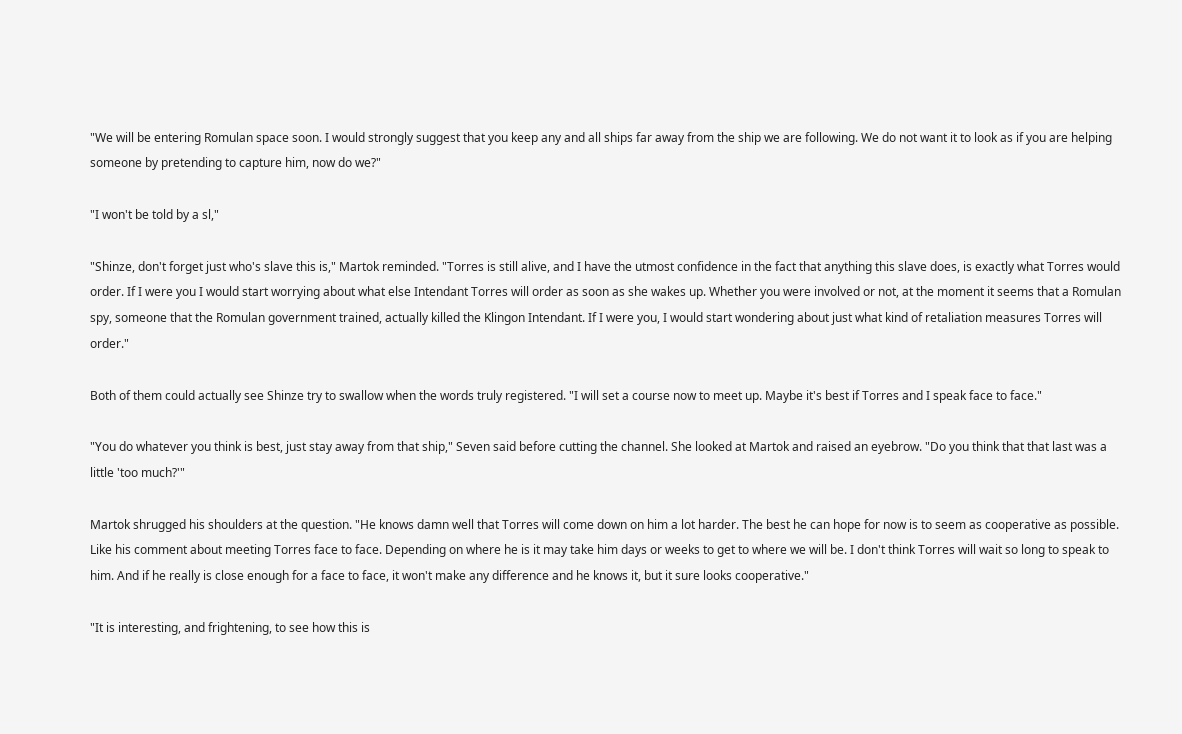"We will be entering Romulan space soon. I would strongly suggest that you keep any and all ships far away from the ship we are following. We do not want it to look as if you are helping someone by pretending to capture him, now do we?"

"I won't be told by a sl,"

"Shinze, don't forget just who's slave this is," Martok reminded. "Torres is still alive, and I have the utmost confidence in the fact that anything this slave does, is exactly what Torres would order. If I were you I would start worrying about what else Intendant Torres will order as soon as she wakes up. Whether you were involved or not, at the moment it seems that a Romulan spy, someone that the Romulan government trained, actually killed the Klingon Intendant. If I were you, I would start wondering about just what kind of retaliation measures Torres will order."

Both of them could actually see Shinze try to swallow when the words truly registered. "I will set a course now to meet up. Maybe it's best if Torres and I speak face to face."

"You do whatever you think is best, just stay away from that ship," Seven said before cutting the channel. She looked at Martok and raised an eyebrow. "Do you think that that last was a little 'too much?'"

Martok shrugged his shoulders at the question. "He knows damn well that Torres will come down on him a lot harder. The best he can hope for now is to seem as cooperative as possible. Like his comment about meeting Torres face to face. Depending on where he is it may take him days or weeks to get to where we will be. I don't think Torres will wait so long to speak to him. And if he really is close enough for a face to face, it won't make any difference and he knows it, but it sure looks cooperative."

"It is interesting, and frightening, to see how this is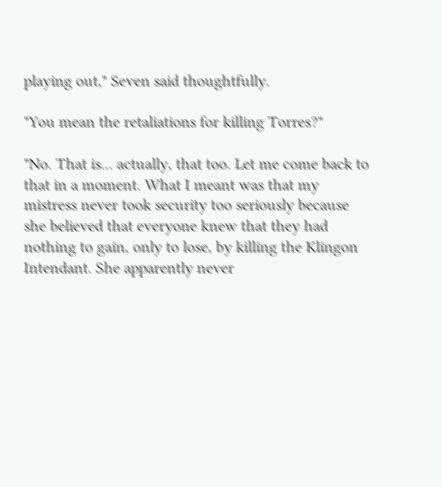playing out," Seven said thoughtfully.

"You mean the retaliations for killing Torres?"

"No. That is... actually, that too. Let me come back to that in a moment. What I meant was that my mistress never took security too seriously because she believed that everyone knew that they had nothing to gain, only to lose, by killing the Klingon Intendant. She apparently never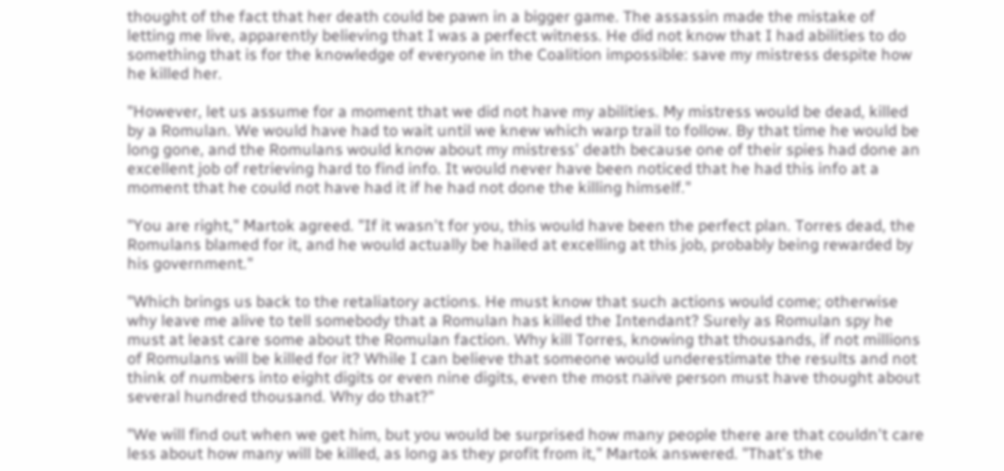thought of the fact that her death could be pawn in a bigger game. The assassin made the mistake of letting me live, apparently believing that I was a perfect witness. He did not know that I had abilities to do something that is for the knowledge of everyone in the Coalition impossible: save my mistress despite how he killed her.

"However, let us assume for a moment that we did not have my abilities. My mistress would be dead, killed by a Romulan. We would have had to wait until we knew which warp trail to follow. By that time he would be long gone, and the Romulans would know about my mistress' death because one of their spies had done an excellent job of retrieving hard to find info. It would never have been noticed that he had this info at a moment that he could not have had it if he had not done the killing himself."

"You are right," Martok agreed. "If it wasn't for you, this would have been the perfect plan. Torres dead, the Romulans blamed for it, and he would actually be hailed at excelling at this job, probably being rewarded by his government."

"Which brings us back to the retaliatory actions. He must know that such actions would come; otherwise why leave me alive to tell somebody that a Romulan has killed the Intendant? Surely as Romulan spy he must at least care some about the Romulan faction. Why kill Torres, knowing that thousands, if not millions of Romulans will be killed for it? While I can believe that someone would underestimate the results and not think of numbers into eight digits or even nine digits, even the most naïve person must have thought about several hundred thousand. Why do that?"

"We will find out when we get him, but you would be surprised how many people there are that couldn't care less about how many will be killed, as long as they profit from it," Martok answered. "That's the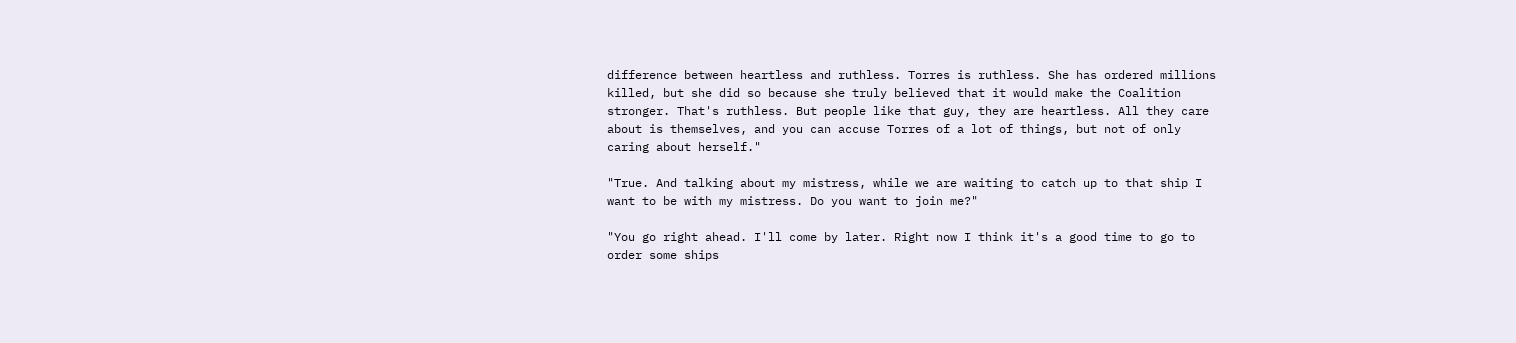difference between heartless and ruthless. Torres is ruthless. She has ordered millions killed, but she did so because she truly believed that it would make the Coalition stronger. That's ruthless. But people like that guy, they are heartless. All they care about is themselves, and you can accuse Torres of a lot of things, but not of only caring about herself."

"True. And talking about my mistress, while we are waiting to catch up to that ship I want to be with my mistress. Do you want to join me?"

"You go right ahead. I'll come by later. Right now I think it's a good time to go to order some ships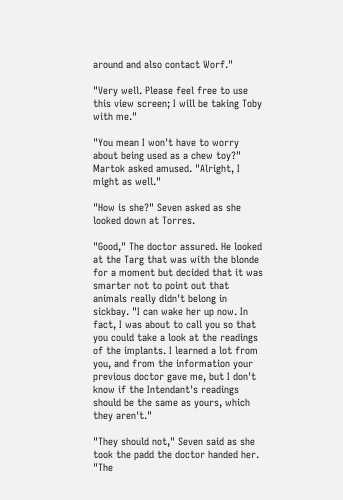around and also contact Worf."

"Very well. Please feel free to use this view screen; I will be taking Toby with me."

"You mean I won't have to worry about being used as a chew toy?" Martok asked amused. "Alright, I might as well."

"How is she?" Seven asked as she looked down at Torres.

"Good," The doctor assured. He looked at the Targ that was with the blonde for a moment but decided that it was smarter not to point out that animals really didn't belong in sickbay. "I can wake her up now. In fact, I was about to call you so that you could take a look at the readings of the implants. I learned a lot from you, and from the information your previous doctor gave me, but I don't know if the Intendant's readings should be the same as yours, which they aren't."

"They should not," Seven said as she took the padd the doctor handed her. "The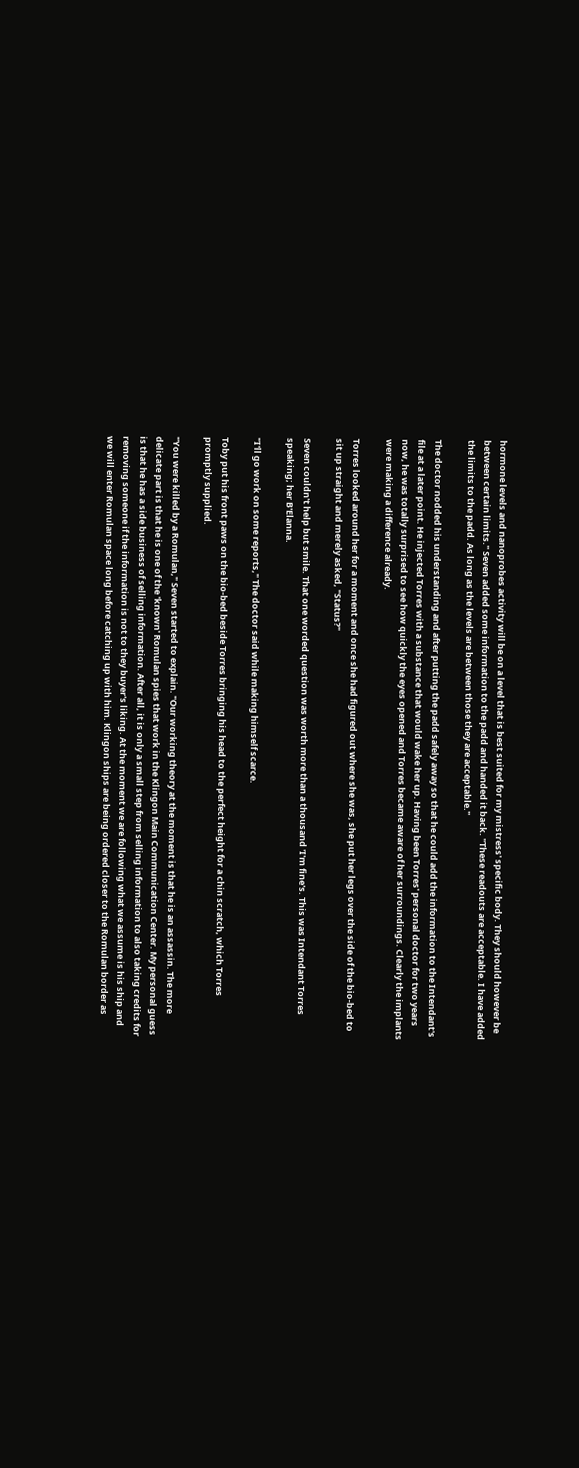hormone levels and nanoprobes activity will be on a level that is best suited for my mistress' specific body. They should however be between certain limits." Seven added some information to the padd and handed it back. "These readouts are acceptable. I have added the limits to the padd. As long as the levels are between those they are acceptable."

The doctor nodded his understanding and after putting the padd safely away so that he could add the information to the Intendant's file at a later point. He injected Torres with a substance that would wake her up. Having been Torres' personal doctor for two years now, he was totally surprised to see how quickly the eyes opened and Torres became aware of her surroundings. Clearly the implants were making a difference already.

Torres looked around her for a moment and once she had figured out where she was, she put her legs over the side of the bio-bed to sit up straight and merely asked, "Status?"

Seven couldn't help but smile. That one worded question was worth more than a thousand 'I'm fine's. This was Intendant Torres speaking; her B'Elanna.

"I'll go work on some reports," The doctor said while making himself scarce.

Toby put his front paws on the bio-bed beside Torres bringing his head to the perfect height for a chin scratch, which Torres promptly supplied.

"You were killed by a Romulan," Seven started to explain. "Our working theory at the moment is that he is an assassin. The more delicate part is that he is one of the 'known' Romulan spies that work in the Klingon Main Communication Center. My personal guess is that he has a side business of selling information. After all, it is only a small step from selling information to also taking credits for removing someone if the information is not to they buyer's liking. At the moment we are following what we assume is his ship and we will enter Romulan space long before catching up with him. Klingon ships are being ordered closer to the Romulan border as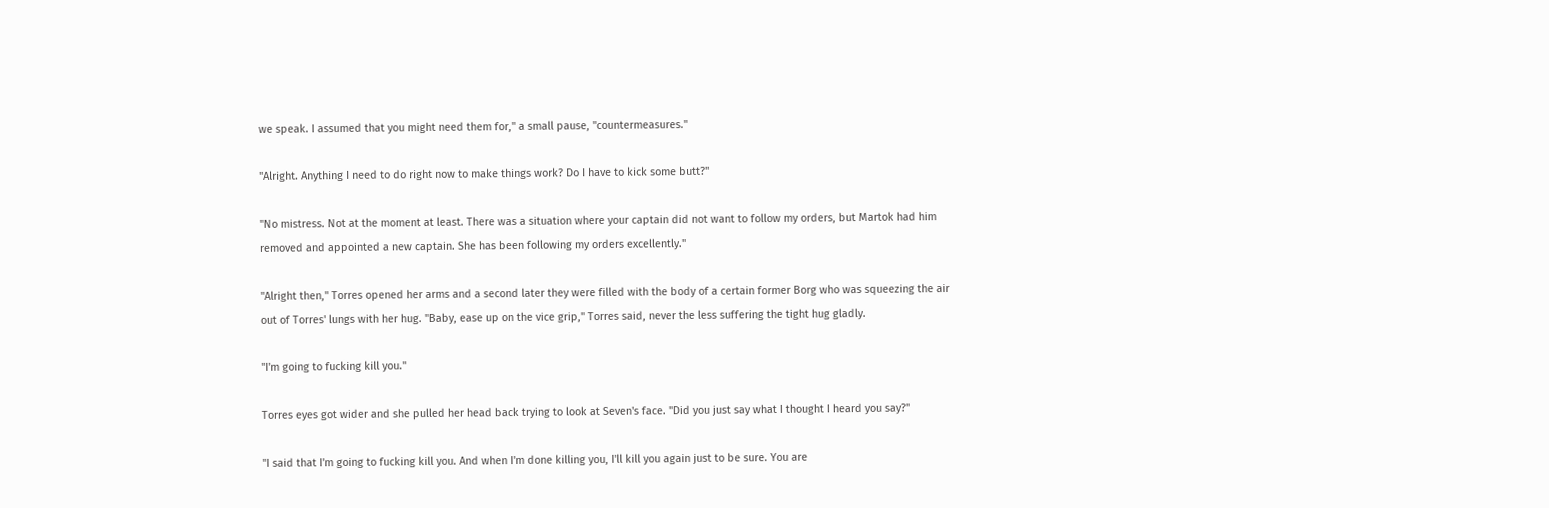we speak. I assumed that you might need them for," a small pause, "countermeasures."

"Alright. Anything I need to do right now to make things work? Do I have to kick some butt?"

"No mistress. Not at the moment at least. There was a situation where your captain did not want to follow my orders, but Martok had him removed and appointed a new captain. She has been following my orders excellently."

"Alright then," Torres opened her arms and a second later they were filled with the body of a certain former Borg who was squeezing the air out of Torres' lungs with her hug. "Baby, ease up on the vice grip," Torres said, never the less suffering the tight hug gladly.

"I'm going to fucking kill you."

Torres eyes got wider and she pulled her head back trying to look at Seven's face. "Did you just say what I thought I heard you say?"

"I said that I'm going to fucking kill you. And when I'm done killing you, I'll kill you again just to be sure. You are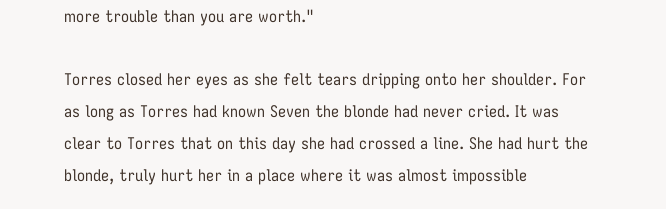more trouble than you are worth."

Torres closed her eyes as she felt tears dripping onto her shoulder. For as long as Torres had known Seven the blonde had never cried. It was clear to Torres that on this day she had crossed a line. She had hurt the blonde, truly hurt her in a place where it was almost impossible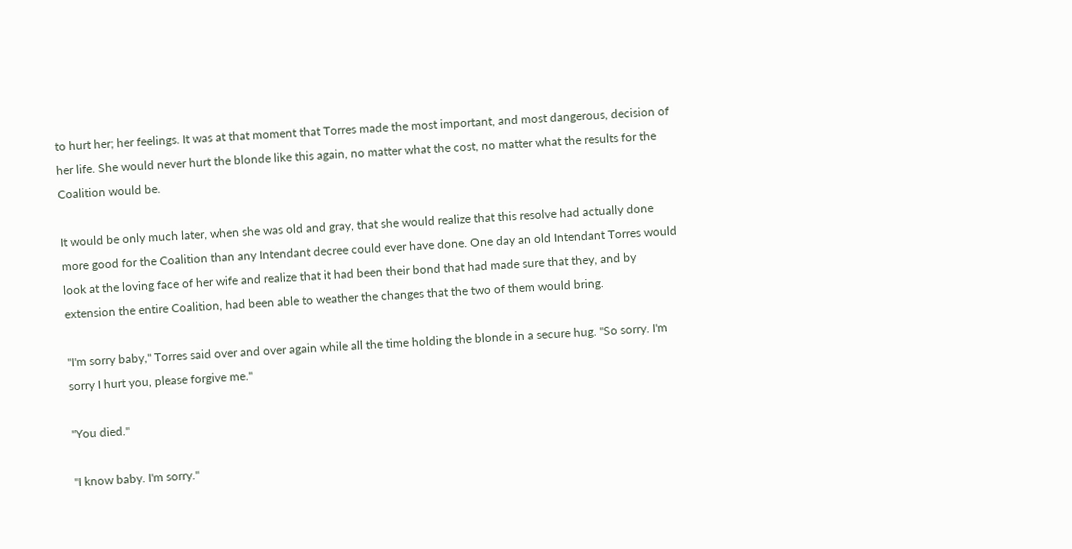to hurt her; her feelings. It was at that moment that Torres made the most important, and most dangerous, decision of her life. She would never hurt the blonde like this again, no matter what the cost, no matter what the results for the Coalition would be.

It would be only much later, when she was old and gray, that she would realize that this resolve had actually done more good for the Coalition than any Intendant decree could ever have done. One day an old Intendant Torres would look at the loving face of her wife and realize that it had been their bond that had made sure that they, and by extension the entire Coalition, had been able to weather the changes that the two of them would bring.

"I'm sorry baby," Torres said over and over again while all the time holding the blonde in a secure hug. "So sorry. I'm sorry I hurt you, please forgive me."

"You died."

"I know baby. I'm sorry."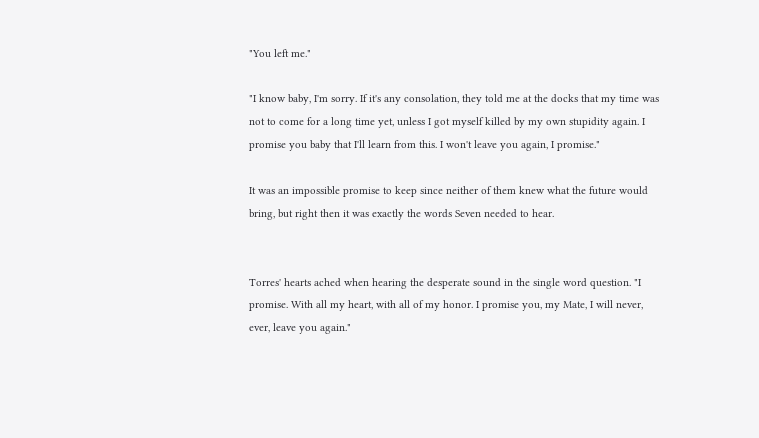"You left me."

"I know baby, I'm sorry. If it's any consolation, they told me at the docks that my time was not to come for a long time yet, unless I got myself killed by my own stupidity again. I promise you baby that I'll learn from this. I won't leave you again, I promise."

It was an impossible promise to keep since neither of them knew what the future would bring, but right then it was exactly the words Seven needed to hear.


Torres' hearts ached when hearing the desperate sound in the single word question. "I promise. With all my heart, with all of my honor. I promise you, my Mate, I will never, ever, leave you again."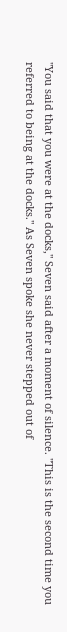"You said that you were at the docks," Seven said after a moment of silence. "This is the second time you referred to being at the docks." As Seven spoke she never stepped out of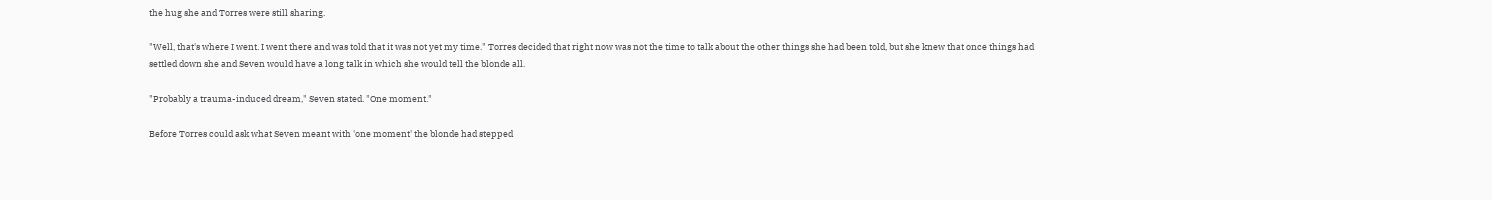the hug she and Torres were still sharing.

"Well, that's where I went. I went there and was told that it was not yet my time." Torres decided that right now was not the time to talk about the other things she had been told, but she knew that once things had settled down she and Seven would have a long talk in which she would tell the blonde all.

"Probably a trauma-induced dream," Seven stated. "One moment."

Before Torres could ask what Seven meant with 'one moment' the blonde had stepped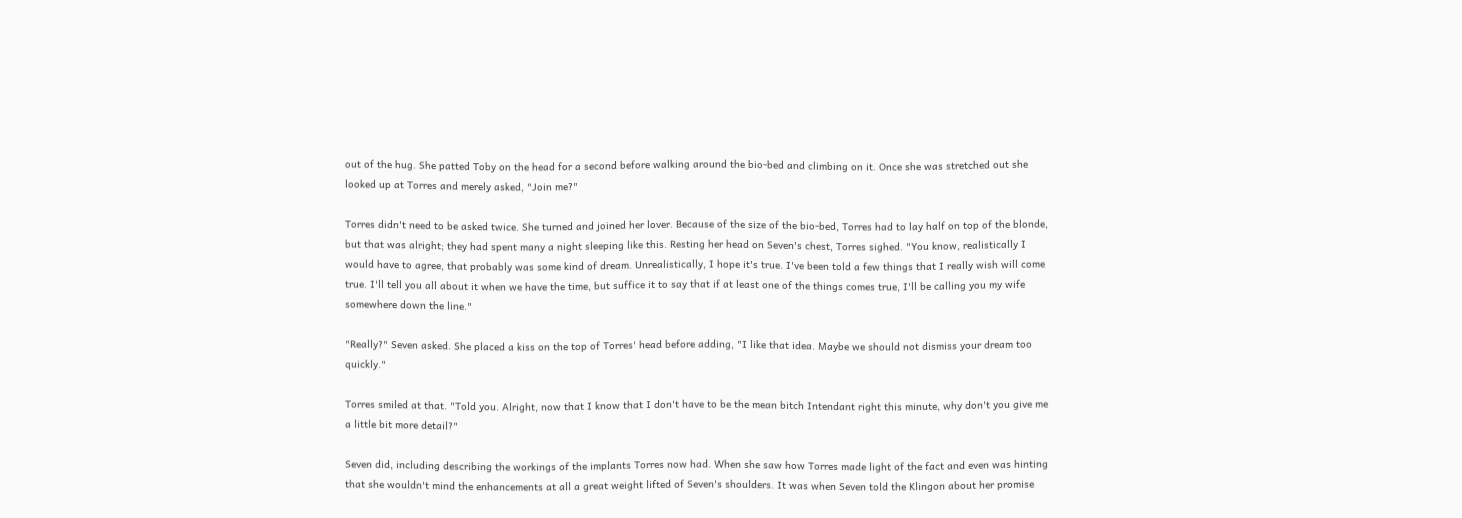out of the hug. She patted Toby on the head for a second before walking around the bio-bed and climbing on it. Once she was stretched out she looked up at Torres and merely asked, "Join me?"

Torres didn't need to be asked twice. She turned and joined her lover. Because of the size of the bio-bed, Torres had to lay half on top of the blonde, but that was alright; they had spent many a night sleeping like this. Resting her head on Seven's chest, Torres sighed. "You know, realistically I would have to agree, that probably was some kind of dream. Unrealistically, I hope it's true. I've been told a few things that I really wish will come true. I'll tell you all about it when we have the time, but suffice it to say that if at least one of the things comes true, I'll be calling you my wife somewhere down the line."

"Really?" Seven asked. She placed a kiss on the top of Torres' head before adding, "I like that idea. Maybe we should not dismiss your dream too quickly."

Torres smiled at that. "Told you. Alright, now that I know that I don't have to be the mean bitch Intendant right this minute, why don't you give me a little bit more detail?"

Seven did, including describing the workings of the implants Torres now had. When she saw how Torres made light of the fact and even was hinting that she wouldn't mind the enhancements at all a great weight lifted of Seven's shoulders. It was when Seven told the Klingon about her promise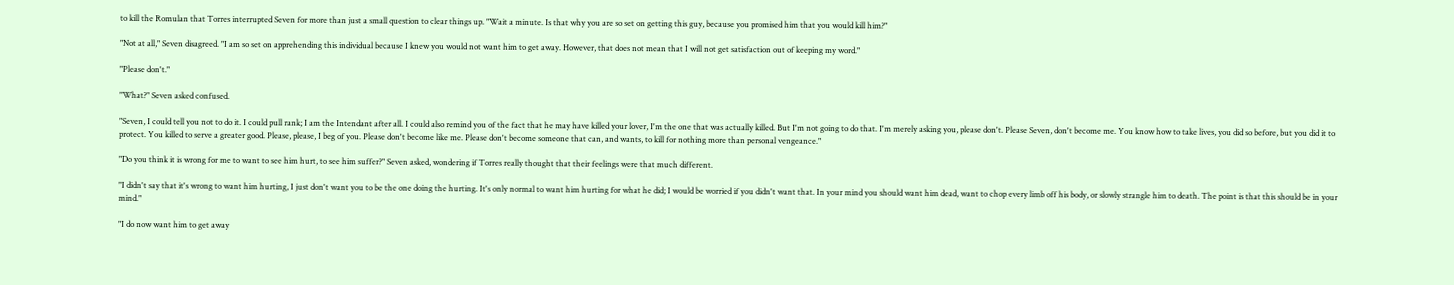to kill the Romulan that Torres interrupted Seven for more than just a small question to clear things up. "Wait a minute. Is that why you are so set on getting this guy, because you promised him that you would kill him?"

"Not at all," Seven disagreed. "I am so set on apprehending this individual because I knew you would not want him to get away. However, that does not mean that I will not get satisfaction out of keeping my word."

"Please don't."

"What?" Seven asked confused.

"Seven, I could tell you not to do it. I could pull rank; I am the Intendant after all. I could also remind you of the fact that he may have killed your lover, I'm the one that was actually killed. But I'm not going to do that. I'm merely asking you, please don't. Please Seven, don't become me. You know how to take lives, you did so before, but you did it to protect. You killed to serve a greater good. Please, please, I beg of you. Please don't become like me. Please don't become someone that can, and wants, to kill for nothing more than personal vengeance."

"Do you think it is wrong for me to want to see him hurt, to see him suffer?" Seven asked, wondering if Torres really thought that their feelings were that much different.

"I didn't say that it's wrong to want him hurting, I just don't want you to be the one doing the hurting. It's only normal to want him hurting for what he did; I would be worried if you didn't want that. In your mind you should want him dead, want to chop every limb off his body, or slowly strangle him to death. The point is that this should be in your mind."

"I do now want him to get away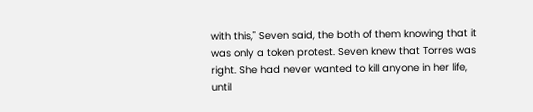with this," Seven said, the both of them knowing that it was only a token protest. Seven knew that Torres was right. She had never wanted to kill anyone in her life, until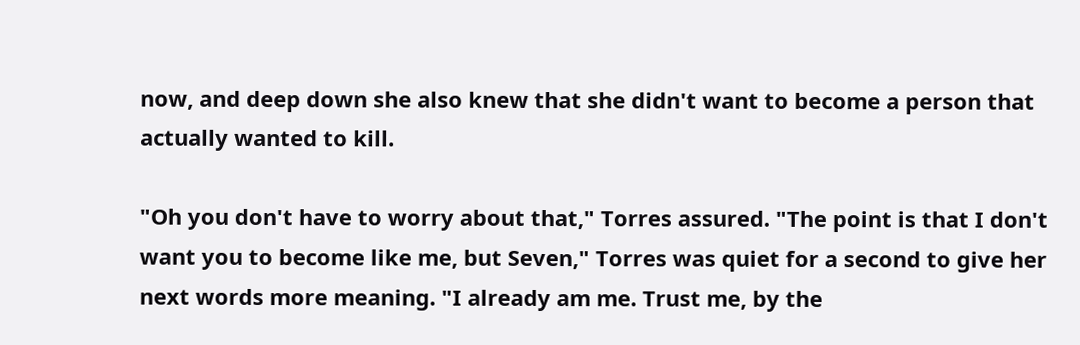now, and deep down she also knew that she didn't want to become a person that actually wanted to kill.

"Oh you don't have to worry about that," Torres assured. "The point is that I don't want you to become like me, but Seven," Torres was quiet for a second to give her next words more meaning. "I already am me. Trust me, by the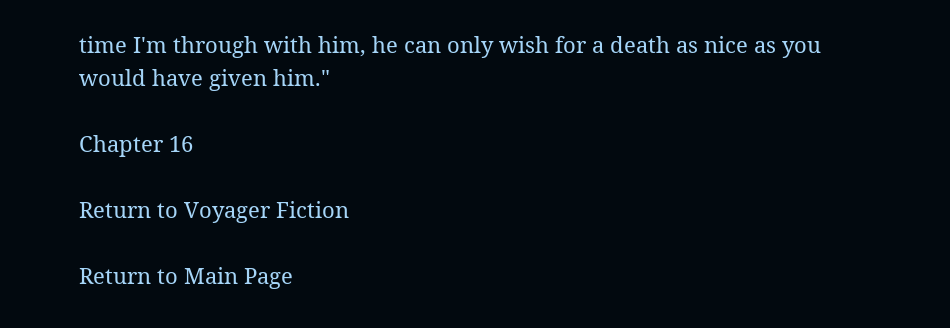time I'm through with him, he can only wish for a death as nice as you would have given him."

Chapter 16

Return to Voyager Fiction

Return to Main Page